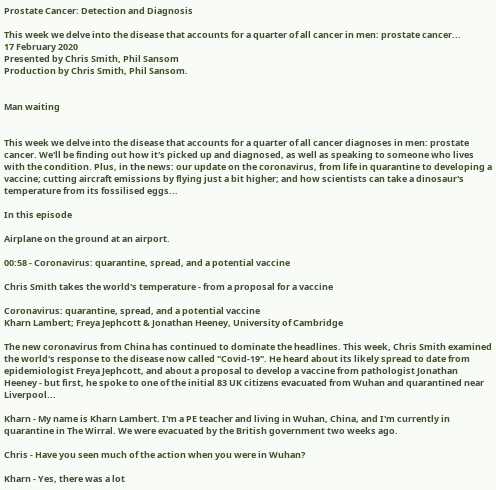Prostate Cancer: Detection and Diagnosis

This week we delve into the disease that accounts for a quarter of all cancer in men: prostate cancer...
17 February 2020
Presented by Chris Smith, Phil Sansom
Production by Chris Smith, Phil Sansom.


Man waiting


This week we delve into the disease that accounts for a quarter of all cancer diagnoses in men: prostate cancer. We'll be finding out how it's picked up and diagnosed, as well as speaking to someone who lives with the condition. Plus, in the news: our update on the coronavirus, from life in quarantine to developing a vaccine; cutting aircraft emissions by flying just a bit higher; and how scientists can take a dinosaur's temperature from its fossilised eggs...

In this episode

Airplane on the ground at an airport.

00:58 - Coronavirus: quarantine, spread, and a potential vaccine

Chris Smith takes the world's temperature - from a proposal for a vaccine

Coronavirus: quarantine, spread, and a potential vaccine
Kharn Lambert; Freya Jephcott & Jonathan Heeney, University of Cambridge

The new coronavirus from China has continued to dominate the headlines. This week, Chris Smith examined the world's response to the disease now called "Covid-19". He heard about its likely spread to date from epidemiologist Freya Jephcott, and about a proposal to develop a vaccine from pathologist Jonathan Heeney - but first, he spoke to one of the initial 83 UK citizens evacuated from Wuhan and quarantined near Liverpool...

Kharn - My name is Kharn Lambert. I'm a PE teacher and living in Wuhan, China, and I'm currently in quarantine in The Wirral. We were evacuated by the British government two weeks ago.

Chris - Have you seen much of the action when you were in Wuhan?

Kharn - Yes, there was a lot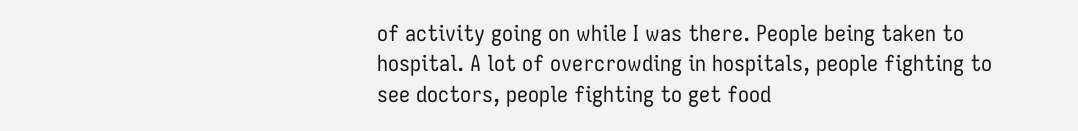of activity going on while I was there. People being taken to hospital. A lot of overcrowding in hospitals, people fighting to see doctors, people fighting to get food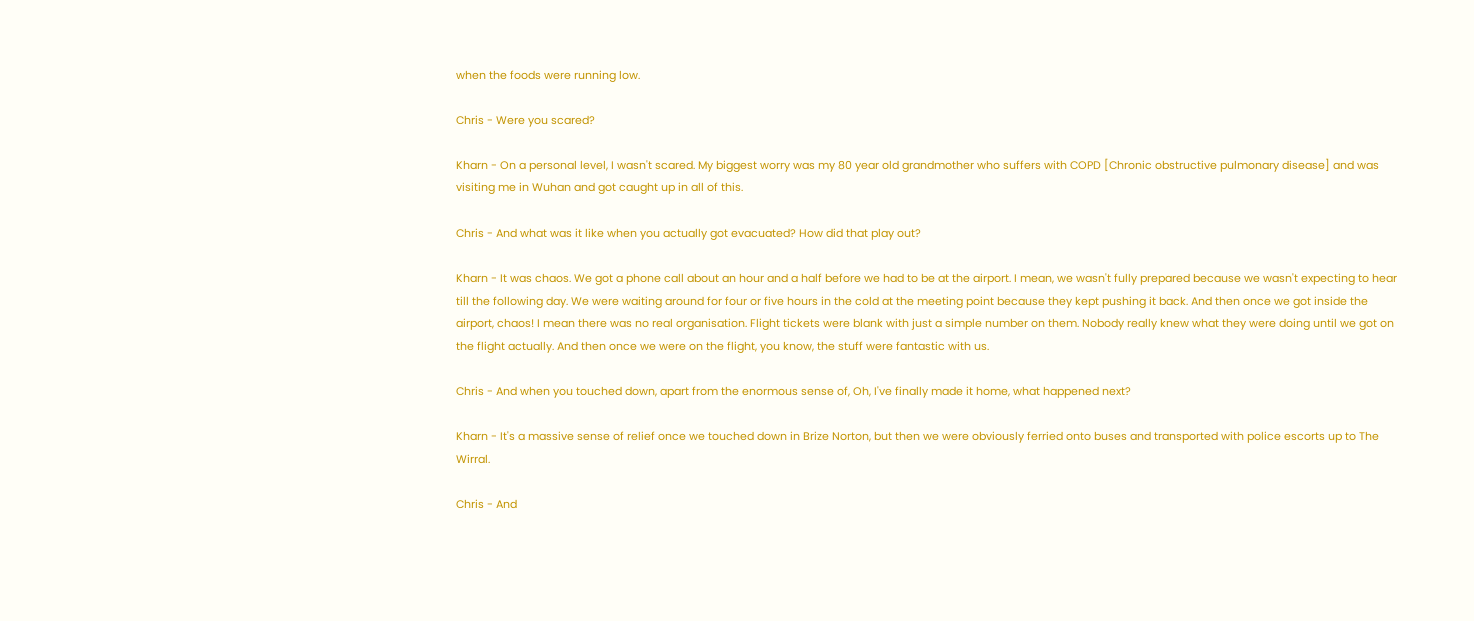when the foods were running low.

Chris - Were you scared?

Kharn - On a personal level, I wasn't scared. My biggest worry was my 80 year old grandmother who suffers with COPD [Chronic obstructive pulmonary disease] and was visiting me in Wuhan and got caught up in all of this.

Chris - And what was it like when you actually got evacuated? How did that play out?

Kharn - It was chaos. We got a phone call about an hour and a half before we had to be at the airport. I mean, we wasn't fully prepared because we wasn't expecting to hear till the following day. We were waiting around for four or five hours in the cold at the meeting point because they kept pushing it back. And then once we got inside the airport, chaos! I mean there was no real organisation. Flight tickets were blank with just a simple number on them. Nobody really knew what they were doing until we got on the flight actually. And then once we were on the flight, you know, the stuff were fantastic with us.

Chris - And when you touched down, apart from the enormous sense of, Oh, I've finally made it home, what happened next?

Kharn - It's a massive sense of relief once we touched down in Brize Norton, but then we were obviously ferried onto buses and transported with police escorts up to The Wirral.

Chris - And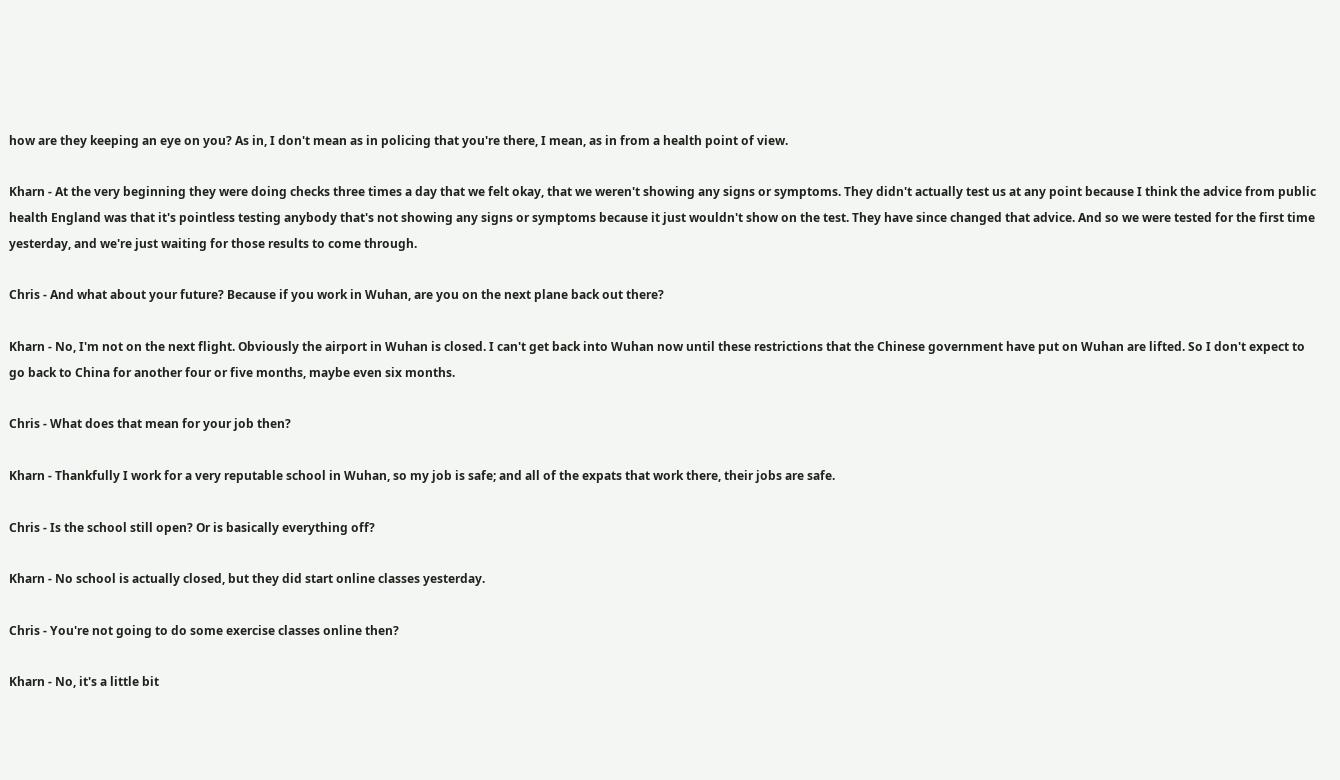how are they keeping an eye on you? As in, I don't mean as in policing that you're there, I mean, as in from a health point of view.

Kharn - At the very beginning they were doing checks three times a day that we felt okay, that we weren't showing any signs or symptoms. They didn't actually test us at any point because I think the advice from public health England was that it's pointless testing anybody that's not showing any signs or symptoms because it just wouldn't show on the test. They have since changed that advice. And so we were tested for the first time yesterday, and we're just waiting for those results to come through.

Chris - And what about your future? Because if you work in Wuhan, are you on the next plane back out there?

Kharn - No, I'm not on the next flight. Obviously the airport in Wuhan is closed. I can't get back into Wuhan now until these restrictions that the Chinese government have put on Wuhan are lifted. So I don't expect to go back to China for another four or five months, maybe even six months.

Chris - What does that mean for your job then?

Kharn - Thankfully I work for a very reputable school in Wuhan, so my job is safe; and all of the expats that work there, their jobs are safe.

Chris - Is the school still open? Or is basically everything off?

Kharn - No school is actually closed, but they did start online classes yesterday.

Chris - You're not going to do some exercise classes online then?

Kharn - No, it's a little bit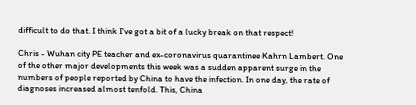difficult to do that. I think I've got a bit of a lucky break on that respect!

Chris - Wuhan city PE teacher and ex-coronavirus quarantinee Kahrn Lambert. One of the other major developments this week was a sudden apparent surge in the numbers of people reported by China to have the infection. In one day, the rate of diagnoses increased almost tenfold. This, China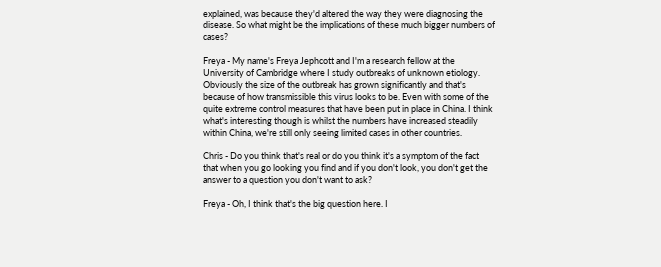explained, was because they'd altered the way they were diagnosing the disease. So what might be the implications of these much bigger numbers of cases?

Freya - My name's Freya Jephcott and I'm a research fellow at the University of Cambridge where I study outbreaks of unknown etiology. Obviously the size of the outbreak has grown significantly and that's because of how transmissible this virus looks to be. Even with some of the quite extreme control measures that have been put in place in China. I think what's interesting though is whilst the numbers have increased steadily within China, we're still only seeing limited cases in other countries.

Chris - Do you think that's real or do you think it's a symptom of the fact that when you go looking you find and if you don't look, you don't get the answer to a question you don't want to ask?

Freya - Oh, I think that's the big question here. I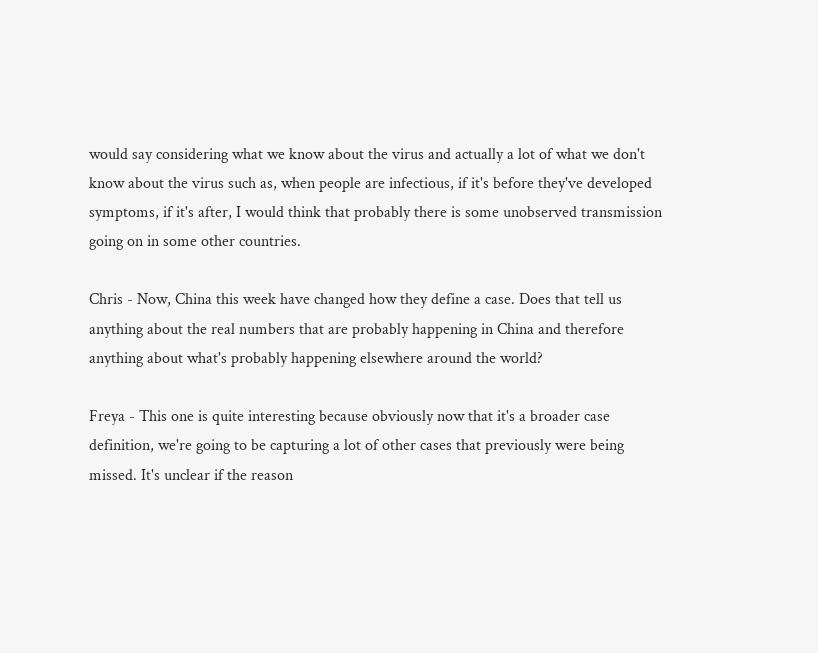would say considering what we know about the virus and actually a lot of what we don't know about the virus such as, when people are infectious, if it's before they've developed symptoms, if it's after, I would think that probably there is some unobserved transmission going on in some other countries.

Chris - Now, China this week have changed how they define a case. Does that tell us anything about the real numbers that are probably happening in China and therefore anything about what's probably happening elsewhere around the world?

Freya - This one is quite interesting because obviously now that it's a broader case definition, we're going to be capturing a lot of other cases that previously were being missed. It's unclear if the reason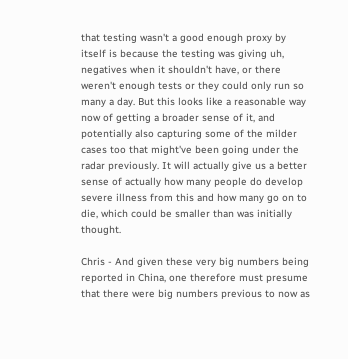that testing wasn't a good enough proxy by itself is because the testing was giving uh, negatives when it shouldn't have, or there weren't enough tests or they could only run so many a day. But this looks like a reasonable way now of getting a broader sense of it, and potentially also capturing some of the milder cases too that might've been going under the radar previously. It will actually give us a better sense of actually how many people do develop severe illness from this and how many go on to die, which could be smaller than was initially thought.

Chris - And given these very big numbers being reported in China, one therefore must presume that there were big numbers previous to now as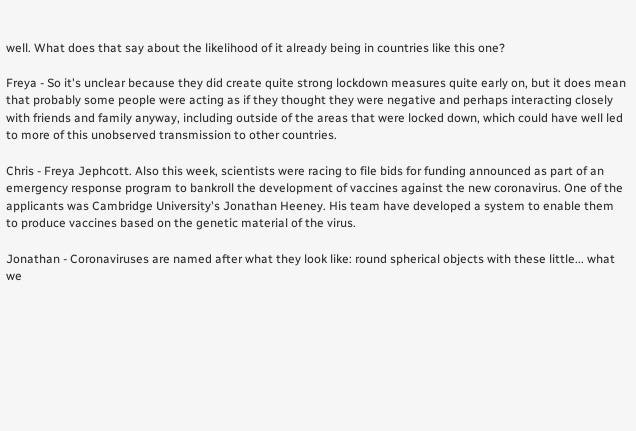well. What does that say about the likelihood of it already being in countries like this one?

Freya - So it's unclear because they did create quite strong lockdown measures quite early on, but it does mean that probably some people were acting as if they thought they were negative and perhaps interacting closely with friends and family anyway, including outside of the areas that were locked down, which could have well led to more of this unobserved transmission to other countries.

Chris - Freya Jephcott. Also this week, scientists were racing to file bids for funding announced as part of an emergency response program to bankroll the development of vaccines against the new coronavirus. One of the applicants was Cambridge University's Jonathan Heeney. His team have developed a system to enable them to produce vaccines based on the genetic material of the virus.

Jonathan - Coronaviruses are named after what they look like: round spherical objects with these little... what we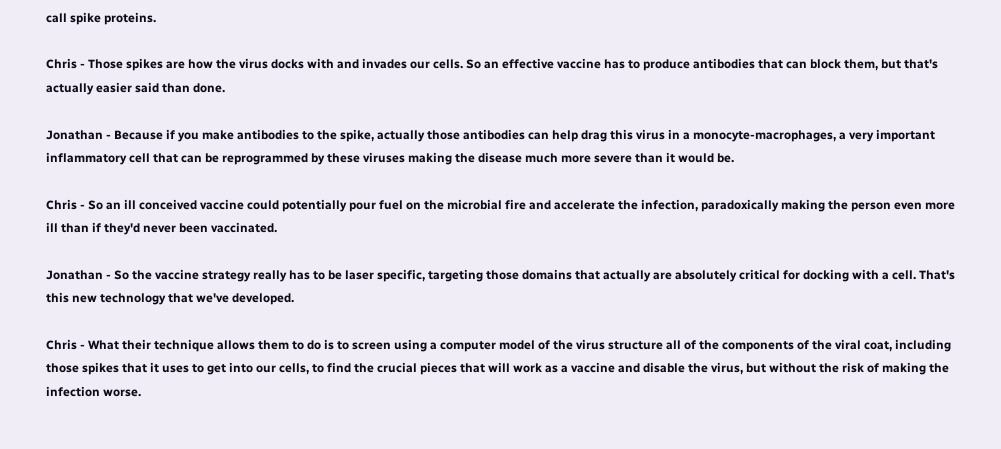call spike proteins.

Chris - Those spikes are how the virus docks with and invades our cells. So an effective vaccine has to produce antibodies that can block them, but that's actually easier said than done.

Jonathan - Because if you make antibodies to the spike, actually those antibodies can help drag this virus in a monocyte-macrophages, a very important inflammatory cell that can be reprogrammed by these viruses making the disease much more severe than it would be.

Chris - So an ill conceived vaccine could potentially pour fuel on the microbial fire and accelerate the infection, paradoxically making the person even more ill than if they'd never been vaccinated.

Jonathan - So the vaccine strategy really has to be laser specific, targeting those domains that actually are absolutely critical for docking with a cell. That's this new technology that we've developed.

Chris - What their technique allows them to do is to screen using a computer model of the virus structure all of the components of the viral coat, including those spikes that it uses to get into our cells, to find the crucial pieces that will work as a vaccine and disable the virus, but without the risk of making the infection worse.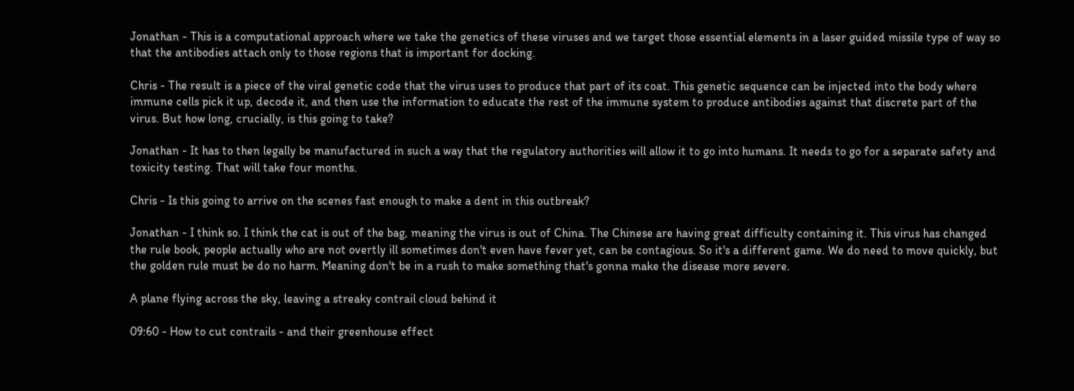Jonathan - This is a computational approach where we take the genetics of these viruses and we target those essential elements in a laser guided missile type of way so that the antibodies attach only to those regions that is important for docking.

Chris - The result is a piece of the viral genetic code that the virus uses to produce that part of its coat. This genetic sequence can be injected into the body where immune cells pick it up, decode it, and then use the information to educate the rest of the immune system to produce antibodies against that discrete part of the virus. But how long, crucially, is this going to take?

Jonathan - It has to then legally be manufactured in such a way that the regulatory authorities will allow it to go into humans. It needs to go for a separate safety and toxicity testing. That will take four months.

Chris - Is this going to arrive on the scenes fast enough to make a dent in this outbreak?

Jonathan - I think so. I think the cat is out of the bag, meaning the virus is out of China. The Chinese are having great difficulty containing it. This virus has changed the rule book, people actually who are not overtly ill sometimes don't even have fever yet, can be contagious. So it's a different game. We do need to move quickly, but the golden rule must be do no harm. Meaning don't be in a rush to make something that's gonna make the disease more severe.

A plane flying across the sky, leaving a streaky contrail cloud behind it

09:60 - How to cut contrails - and their greenhouse effect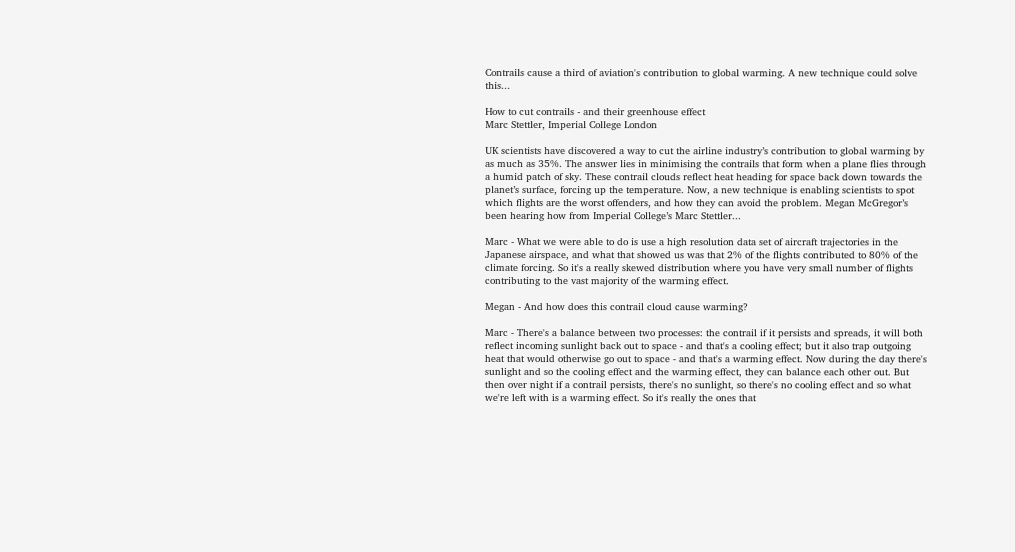Contrails cause a third of aviation's contribution to global warming. A new technique could solve this...

How to cut contrails - and their greenhouse effect
Marc Stettler, Imperial College London

UK scientists have discovered a way to cut the airline industry’s contribution to global warming by as much as 35%. The answer lies in minimising the contrails that form when a plane flies through a humid patch of sky. These contrail clouds reflect heat heading for space back down towards the planet’s surface, forcing up the temperature. Now, a new technique is enabling scientists to spot which flights are the worst offenders, and how they can avoid the problem. Megan McGregor’s been hearing how from Imperial College’s Marc Stettler...

Marc - What we were able to do is use a high resolution data set of aircraft trajectories in the Japanese airspace, and what that showed us was that 2% of the flights contributed to 80% of the climate forcing. So it's a really skewed distribution where you have very small number of flights contributing to the vast majority of the warming effect.

Megan - And how does this contrail cloud cause warming?

Marc - There's a balance between two processes: the contrail if it persists and spreads, it will both reflect incoming sunlight back out to space - and that's a cooling effect; but it also trap outgoing heat that would otherwise go out to space - and that's a warming effect. Now during the day there's sunlight and so the cooling effect and the warming effect, they can balance each other out. But then over night if a contrail persists, there's no sunlight, so there's no cooling effect and so what we're left with is a warming effect. So it's really the ones that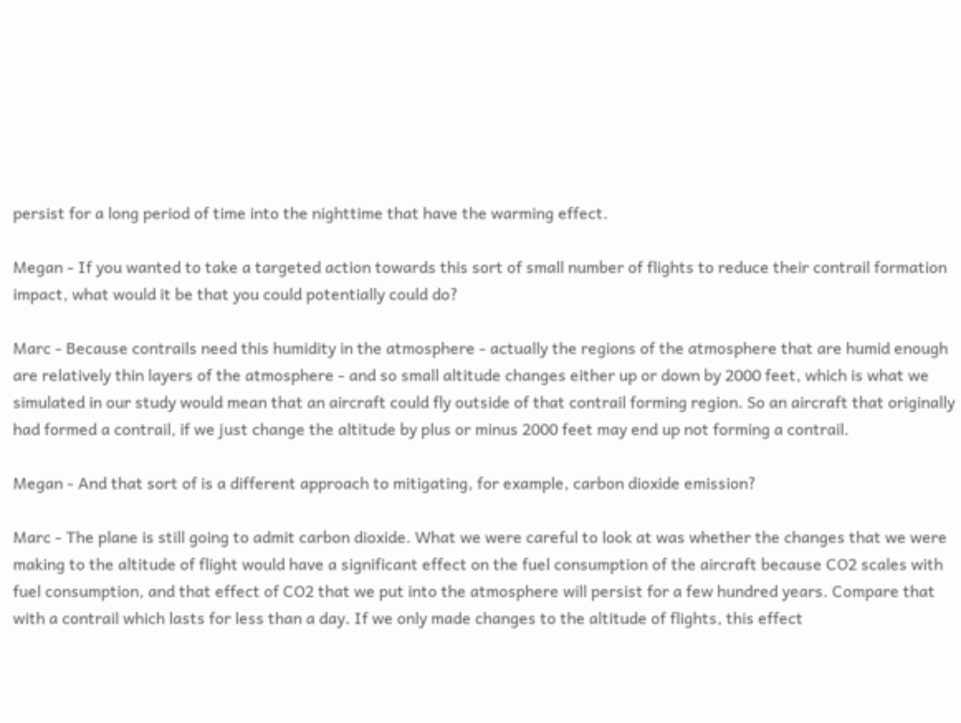persist for a long period of time into the nighttime that have the warming effect.

Megan - If you wanted to take a targeted action towards this sort of small number of flights to reduce their contrail formation impact, what would it be that you could potentially could do?

Marc - Because contrails need this humidity in the atmosphere - actually the regions of the atmosphere that are humid enough are relatively thin layers of the atmosphere - and so small altitude changes either up or down by 2000 feet, which is what we simulated in our study would mean that an aircraft could fly outside of that contrail forming region. So an aircraft that originally had formed a contrail, if we just change the altitude by plus or minus 2000 feet may end up not forming a contrail.

Megan - And that sort of is a different approach to mitigating, for example, carbon dioxide emission?

Marc - The plane is still going to admit carbon dioxide. What we were careful to look at was whether the changes that we were making to the altitude of flight would have a significant effect on the fuel consumption of the aircraft because CO2 scales with fuel consumption, and that effect of CO2 that we put into the atmosphere will persist for a few hundred years. Compare that with a contrail which lasts for less than a day. If we only made changes to the altitude of flights, this effect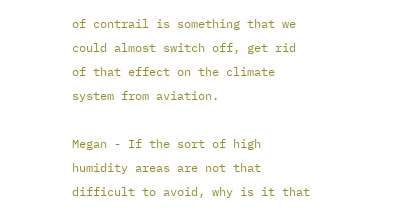of contrail is something that we could almost switch off, get rid of that effect on the climate system from aviation.

Megan - If the sort of high humidity areas are not that difficult to avoid, why is it that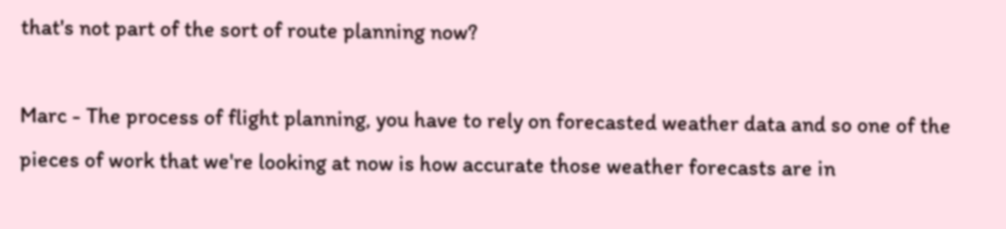that's not part of the sort of route planning now?

Marc - The process of flight planning, you have to rely on forecasted weather data and so one of the pieces of work that we're looking at now is how accurate those weather forecasts are in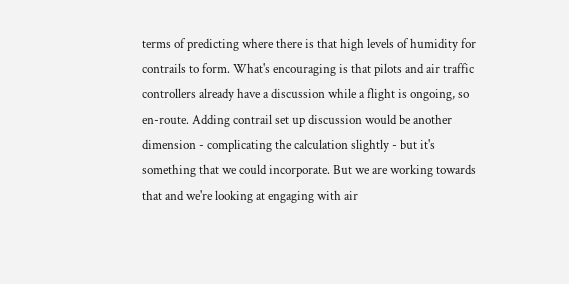terms of predicting where there is that high levels of humidity for contrails to form. What's encouraging is that pilots and air traffic controllers already have a discussion while a flight is ongoing, so en-route. Adding contrail set up discussion would be another dimension - complicating the calculation slightly - but it's something that we could incorporate. But we are working towards that and we're looking at engaging with air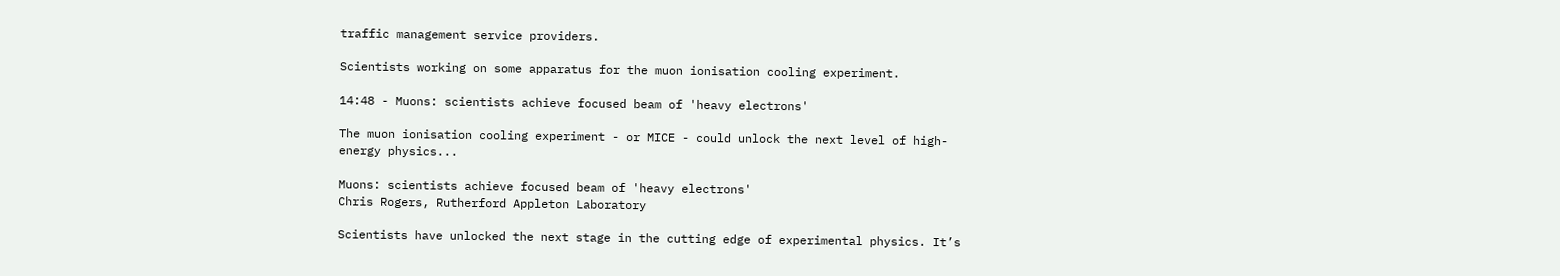traffic management service providers.

Scientists working on some apparatus for the muon ionisation cooling experiment.

14:48 - Muons: scientists achieve focused beam of 'heavy electrons'

The muon ionisation cooling experiment - or MICE - could unlock the next level of high-energy physics...

Muons: scientists achieve focused beam of 'heavy electrons'
Chris Rogers, Rutherford Appleton Laboratory

Scientists have unlocked the next stage in the cutting edge of experimental physics. It’s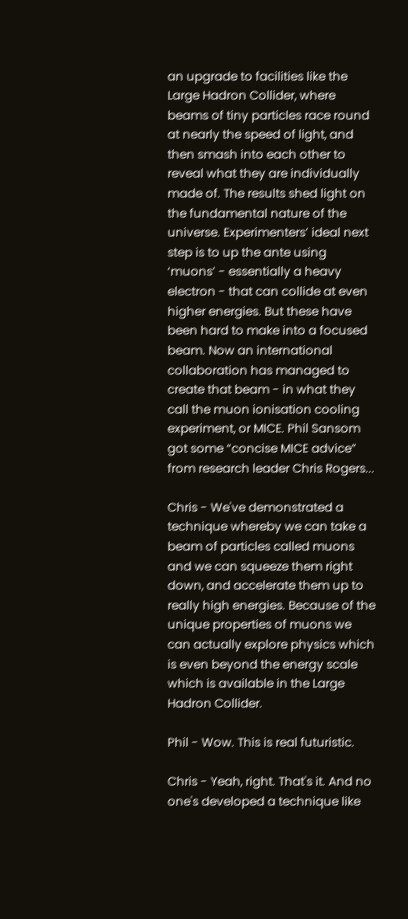an upgrade to facilities like the Large Hadron Collider, where beams of tiny particles race round at nearly the speed of light, and then smash into each other to reveal what they are individually made of. The results shed light on the fundamental nature of the universe. Experimenters’ ideal next step is to up the ante using ‘muons’ - essentially a heavy electron - that can collide at even higher energies. But these have been hard to make into a focused beam. Now an international collaboration has managed to create that beam - in what they call the muon ionisation cooling experiment, or MICE. Phil Sansom got some “concise MICE advice” from research leader Chris Rogers...

Chris - We've demonstrated a technique whereby we can take a beam of particles called muons and we can squeeze them right down, and accelerate them up to really high energies. Because of the unique properties of muons we can actually explore physics which is even beyond the energy scale which is available in the Large Hadron Collider.

Phil - Wow. This is real futuristic.

Chris - Yeah, right. That's it. And no one's developed a technique like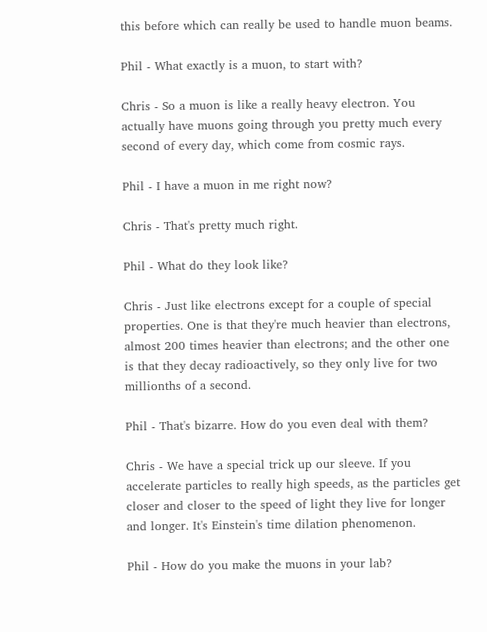this before which can really be used to handle muon beams.

Phil - What exactly is a muon, to start with?

Chris - So a muon is like a really heavy electron. You actually have muons going through you pretty much every second of every day, which come from cosmic rays.

Phil - I have a muon in me right now?

Chris - That's pretty much right.

Phil - What do they look like?

Chris - Just like electrons except for a couple of special properties. One is that they're much heavier than electrons, almost 200 times heavier than electrons; and the other one is that they decay radioactively, so they only live for two millionths of a second.

Phil - That's bizarre. How do you even deal with them?

Chris - We have a special trick up our sleeve. If you accelerate particles to really high speeds, as the particles get closer and closer to the speed of light they live for longer and longer. It's Einstein's time dilation phenomenon.

Phil - How do you make the muons in your lab?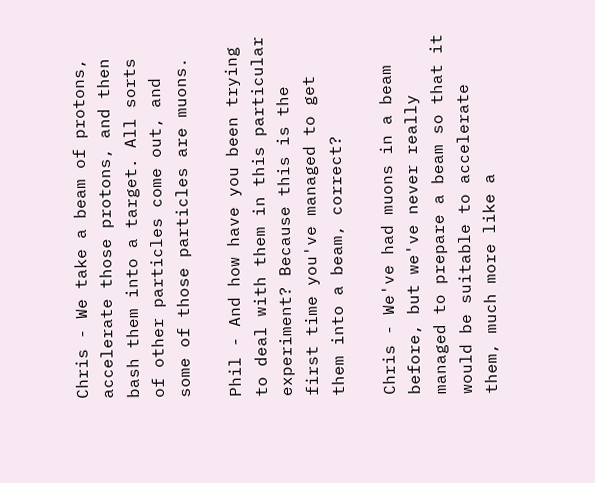Chris - We take a beam of protons, accelerate those protons, and then bash them into a target. All sorts of other particles come out, and some of those particles are muons.

Phil - And how have you been trying to deal with them in this particular experiment? Because this is the first time you've managed to get them into a beam, correct?

Chris - We've had muons in a beam before, but we've never really managed to prepare a beam so that it would be suitable to accelerate them, much more like a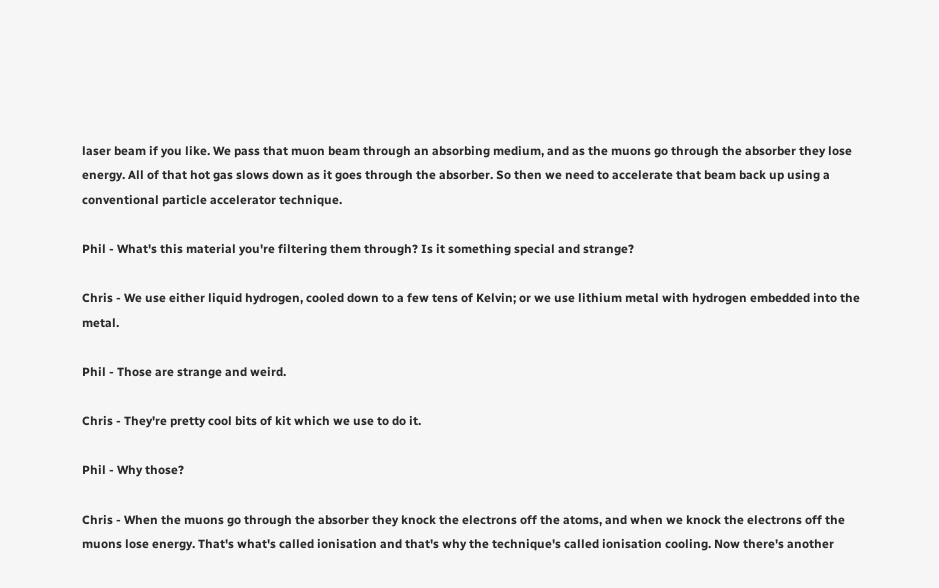laser beam if you like. We pass that muon beam through an absorbing medium, and as the muons go through the absorber they lose energy. All of that hot gas slows down as it goes through the absorber. So then we need to accelerate that beam back up using a conventional particle accelerator technique.

Phil - What's this material you're filtering them through? Is it something special and strange?

Chris - We use either liquid hydrogen, cooled down to a few tens of Kelvin; or we use lithium metal with hydrogen embedded into the metal.

Phil - Those are strange and weird.

Chris - They're pretty cool bits of kit which we use to do it.

Phil - Why those?

Chris - When the muons go through the absorber they knock the electrons off the atoms, and when we knock the electrons off the muons lose energy. That's what's called ionisation and that's why the technique's called ionisation cooling. Now there's another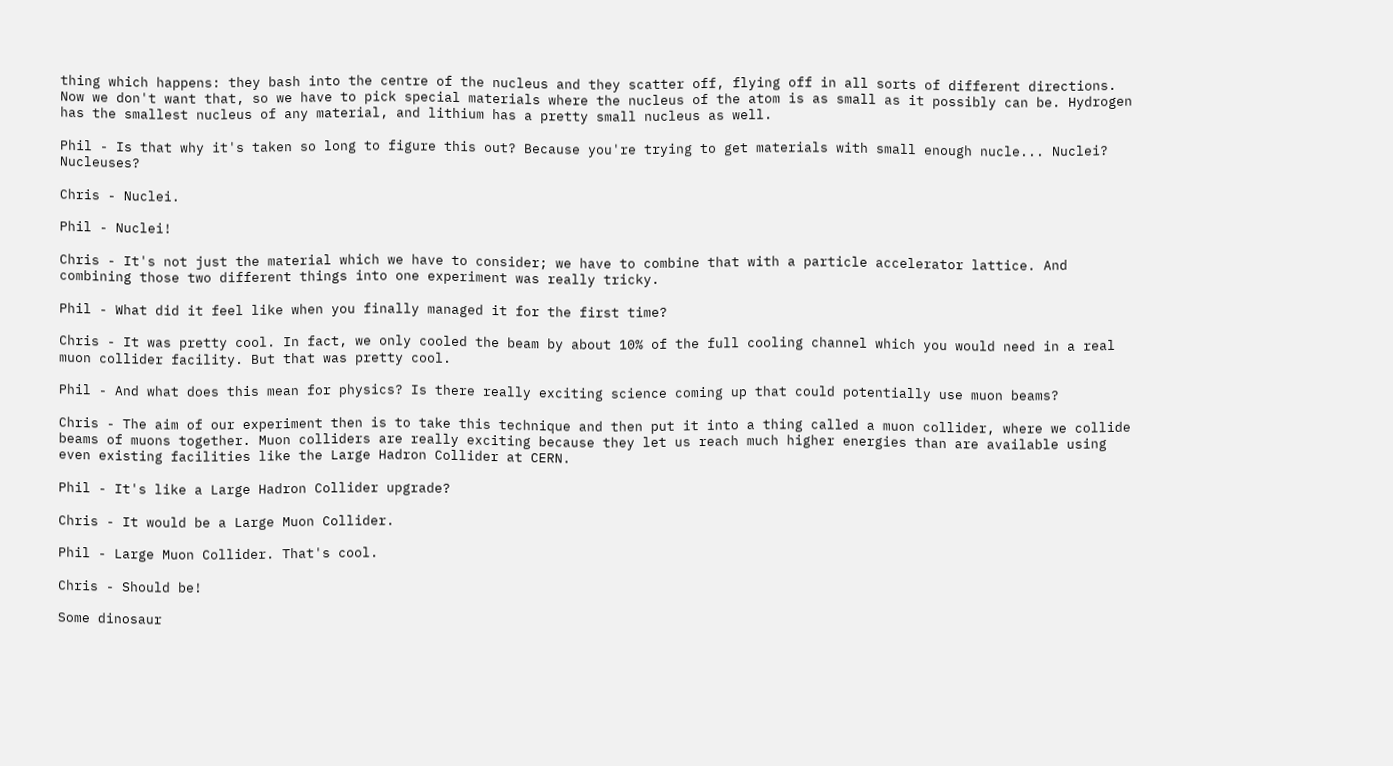thing which happens: they bash into the centre of the nucleus and they scatter off, flying off in all sorts of different directions. Now we don't want that, so we have to pick special materials where the nucleus of the atom is as small as it possibly can be. Hydrogen has the smallest nucleus of any material, and lithium has a pretty small nucleus as well.

Phil - Is that why it's taken so long to figure this out? Because you're trying to get materials with small enough nucle... Nuclei? Nucleuses?

Chris - Nuclei.

Phil - Nuclei!

Chris - It's not just the material which we have to consider; we have to combine that with a particle accelerator lattice. And combining those two different things into one experiment was really tricky.

Phil - What did it feel like when you finally managed it for the first time?

Chris - It was pretty cool. In fact, we only cooled the beam by about 10% of the full cooling channel which you would need in a real muon collider facility. But that was pretty cool.

Phil - And what does this mean for physics? Is there really exciting science coming up that could potentially use muon beams?

Chris - The aim of our experiment then is to take this technique and then put it into a thing called a muon collider, where we collide beams of muons together. Muon colliders are really exciting because they let us reach much higher energies than are available using even existing facilities like the Large Hadron Collider at CERN.

Phil - It's like a Large Hadron Collider upgrade?

Chris - It would be a Large Muon Collider.

Phil - Large Muon Collider. That's cool.

Chris - Should be!

Some dinosaur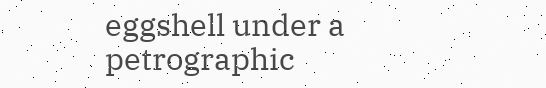eggshell under a petrographic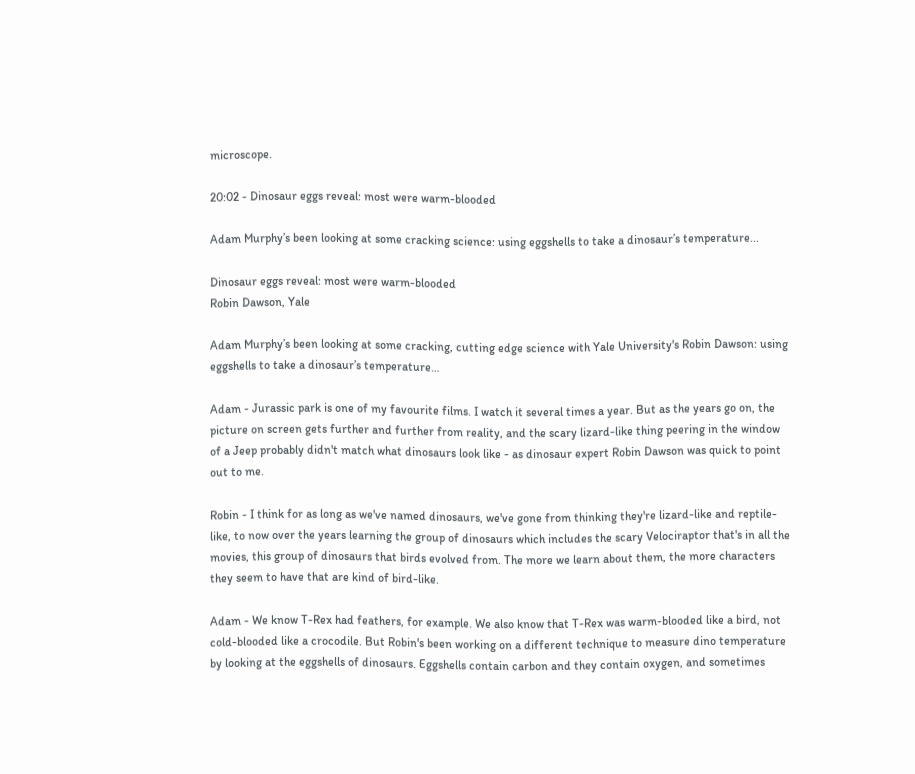microscope.

20:02 - Dinosaur eggs reveal: most were warm-blooded

Adam Murphy’s been looking at some cracking science: using eggshells to take a dinosaur’s temperature...

Dinosaur eggs reveal: most were warm-blooded
Robin Dawson, Yale

Adam Murphy’s been looking at some cracking, cutting edge science with Yale University's Robin Dawson: using eggshells to take a dinosaur’s temperature…

Adam - Jurassic park is one of my favourite films. I watch it several times a year. But as the years go on, the picture on screen gets further and further from reality, and the scary lizard-like thing peering in the window of a Jeep probably didn't match what dinosaurs look like - as dinosaur expert Robin Dawson was quick to point out to me.

Robin - I think for as long as we've named dinosaurs, we've gone from thinking they're lizard-like and reptile-like, to now over the years learning the group of dinosaurs which includes the scary Velociraptor that's in all the movies, this group of dinosaurs that birds evolved from. The more we learn about them, the more characters they seem to have that are kind of bird-like.

Adam - We know T-Rex had feathers, for example. We also know that T-Rex was warm-blooded like a bird, not cold-blooded like a crocodile. But Robin's been working on a different technique to measure dino temperature by looking at the eggshells of dinosaurs. Eggshells contain carbon and they contain oxygen, and sometimes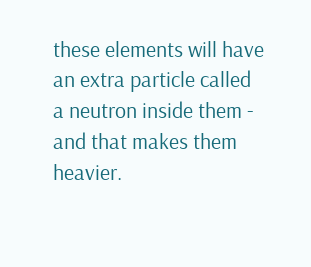these elements will have an extra particle called a neutron inside them - and that makes them heavier.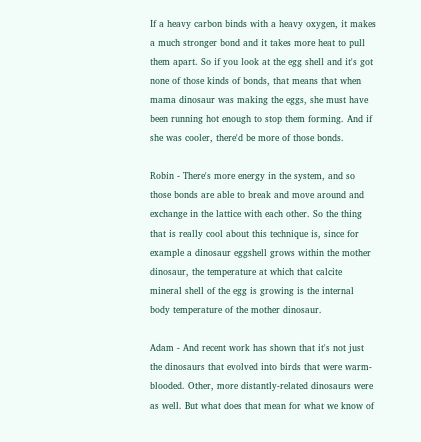If a heavy carbon binds with a heavy oxygen, it makes a much stronger bond and it takes more heat to pull them apart. So if you look at the egg shell and it's got none of those kinds of bonds, that means that when mama dinosaur was making the eggs, she must have been running hot enough to stop them forming. And if she was cooler, there'd be more of those bonds.

Robin - There's more energy in the system, and so those bonds are able to break and move around and exchange in the lattice with each other. So the thing that is really cool about this technique is, since for example a dinosaur eggshell grows within the mother dinosaur, the temperature at which that calcite mineral shell of the egg is growing is the internal body temperature of the mother dinosaur.

Adam - And recent work has shown that it's not just the dinosaurs that evolved into birds that were warm-blooded. Other, more distantly-related dinosaurs were as well. But what does that mean for what we know of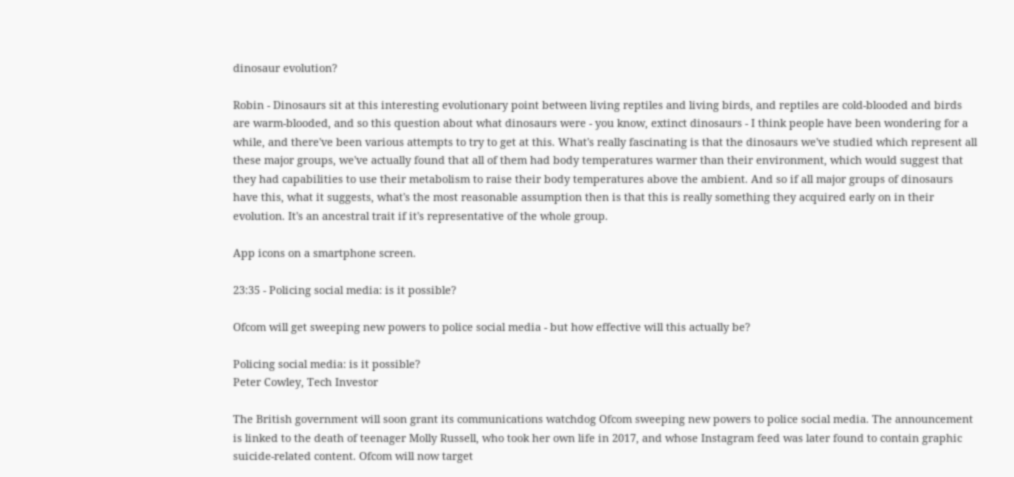dinosaur evolution?

Robin - Dinosaurs sit at this interesting evolutionary point between living reptiles and living birds, and reptiles are cold-blooded and birds are warm-blooded, and so this question about what dinosaurs were - you know, extinct dinosaurs - I think people have been wondering for a while, and there've been various attempts to try to get at this. What's really fascinating is that the dinosaurs we've studied which represent all these major groups, we've actually found that all of them had body temperatures warmer than their environment, which would suggest that they had capabilities to use their metabolism to raise their body temperatures above the ambient. And so if all major groups of dinosaurs have this, what it suggests, what's the most reasonable assumption then is that this is really something they acquired early on in their evolution. It's an ancestral trait if it's representative of the whole group.

App icons on a smartphone screen.

23:35 - Policing social media: is it possible?

Ofcom will get sweeping new powers to police social media - but how effective will this actually be?

Policing social media: is it possible?
Peter Cowley, Tech Investor

The British government will soon grant its communications watchdog Ofcom sweeping new powers to police social media. The announcement is linked to the death of teenager Molly Russell, who took her own life in 2017, and whose Instagram feed was later found to contain graphic suicide-related content. Ofcom will now target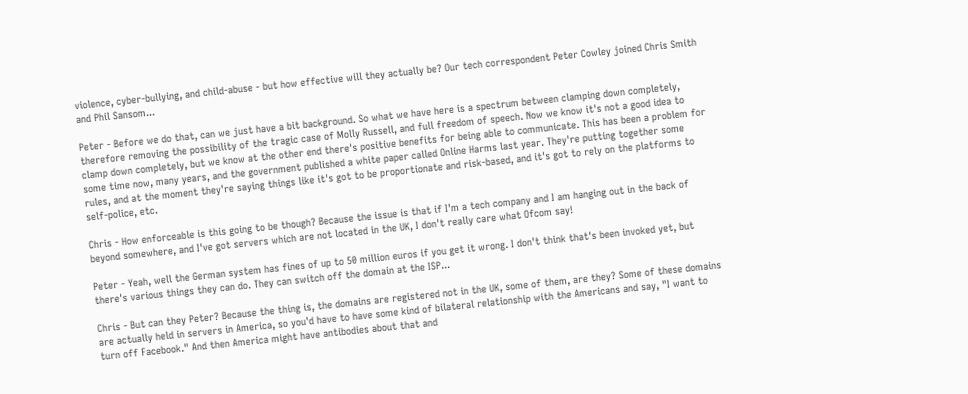violence, cyber-bullying, and child-abuse - but how effective will they actually be? Our tech correspondent Peter Cowley joined Chris Smith and Phil Sansom...

Peter - Before we do that, can we just have a bit background. So what we have here is a spectrum between clamping down completely, therefore removing the possibility of the tragic case of Molly Russell, and full freedom of speech. Now we know it's not a good idea to clamp down completely, but we know at the other end there's positive benefits for being able to communicate. This has been a problem for some time now, many years, and the government published a white paper called Online Harms last year. They're putting together some rules, and at the moment they're saying things like it's got to be proportionate and risk-based, and it's got to rely on the platforms to self-police, etc.

Chris - How enforceable is this going to be though? Because the issue is that if I'm a tech company and I am hanging out in the back of beyond somewhere, and I've got servers which are not located in the UK, I don't really care what Ofcom say!

Peter - Yeah, well the German system has fines of up to 50 million euros if you get it wrong. I don't think that's been invoked yet, but there's various things they can do. They can switch off the domain at the ISP...

Chris - But can they Peter? Because the thing is, the domains are registered not in the UK, some of them, are they? Some of these domains are actually held in servers in America, so you'd have to have some kind of bilateral relationship with the Americans and say, "I want to turn off Facebook." And then America might have antibodies about that and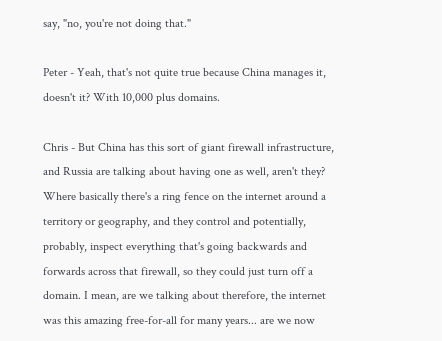say, "no, you're not doing that."

Peter - Yeah, that's not quite true because China manages it, doesn't it? With 10,000 plus domains.

Chris - But China has this sort of giant firewall infrastructure, and Russia are talking about having one as well, aren't they? Where basically there's a ring fence on the internet around a territory or geography, and they control and potentially, probably, inspect everything that's going backwards and forwards across that firewall, so they could just turn off a domain. I mean, are we talking about therefore, the internet was this amazing free-for-all for many years... are we now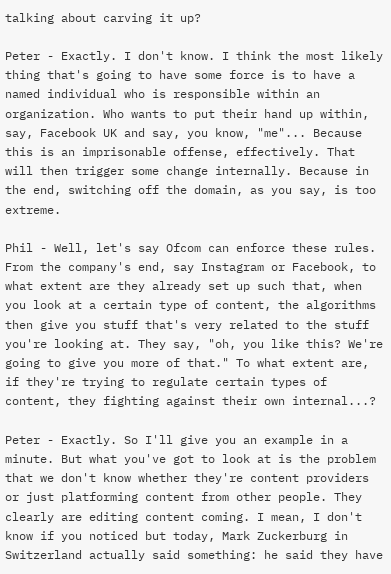talking about carving it up?

Peter - Exactly. I don't know. I think the most likely thing that's going to have some force is to have a named individual who is responsible within an organization. Who wants to put their hand up within, say, Facebook UK and say, you know, "me"... Because this is an imprisonable offense, effectively. That will then trigger some change internally. Because in the end, switching off the domain, as you say, is too extreme.

Phil - Well, let's say Ofcom can enforce these rules. From the company's end, say Instagram or Facebook, to what extent are they already set up such that, when you look at a certain type of content, the algorithms then give you stuff that's very related to the stuff you're looking at. They say, "oh, you like this? We're going to give you more of that." To what extent are, if they're trying to regulate certain types of content, they fighting against their own internal...?

Peter - Exactly. So I'll give you an example in a minute. But what you've got to look at is the problem that we don't know whether they're content providers or just platforming content from other people. They clearly are editing content coming. I mean, I don't know if you noticed but today, Mark Zuckerburg in Switzerland actually said something: he said they have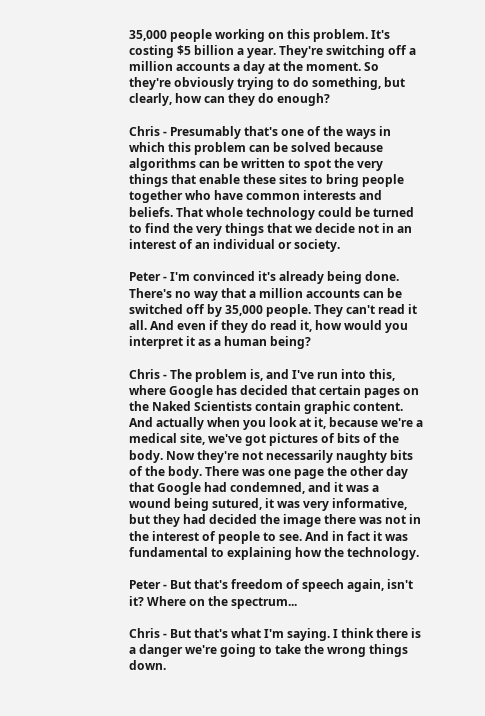35,000 people working on this problem. It's costing $5 billion a year. They're switching off a million accounts a day at the moment. So they're obviously trying to do something, but clearly, how can they do enough?

Chris - Presumably that's one of the ways in which this problem can be solved because algorithms can be written to spot the very things that enable these sites to bring people together who have common interests and beliefs. That whole technology could be turned to find the very things that we decide not in an interest of an individual or society.

Peter - I'm convinced it's already being done. There's no way that a million accounts can be switched off by 35,000 people. They can't read it all. And even if they do read it, how would you interpret it as a human being?

Chris - The problem is, and I've run into this, where Google has decided that certain pages on the Naked Scientists contain graphic content. And actually when you look at it, because we're a medical site, we've got pictures of bits of the body. Now they're not necessarily naughty bits of the body. There was one page the other day that Google had condemned, and it was a wound being sutured, it was very informative, but they had decided the image there was not in the interest of people to see. And in fact it was fundamental to explaining how the technology.

Peter - But that's freedom of speech again, isn't it? Where on the spectrum...

Chris - But that's what I'm saying. I think there is a danger we're going to take the wrong things down.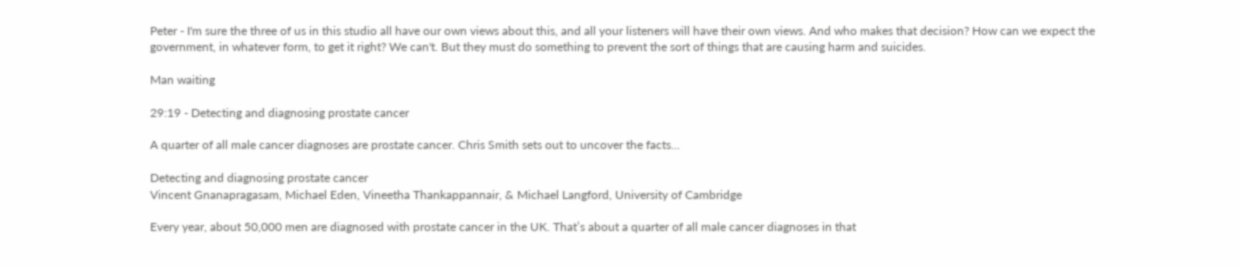Peter - I'm sure the three of us in this studio all have our own views about this, and all your listeners will have their own views. And who makes that decision? How can we expect the government, in whatever form, to get it right? We can't. But they must do something to prevent the sort of things that are causing harm and suicides.

Man waiting

29:19 - Detecting and diagnosing prostate cancer

A quarter of all male cancer diagnoses are prostate cancer. Chris Smith sets out to uncover the facts...

Detecting and diagnosing prostate cancer
Vincent Gnanapragasam, Michael Eden, Vineetha Thankappannair, & Michael Langford, University of Cambridge

Every year, about 50,000 men are diagnosed with prostate cancer in the UK. That’s about a quarter of all male cancer diagnoses in that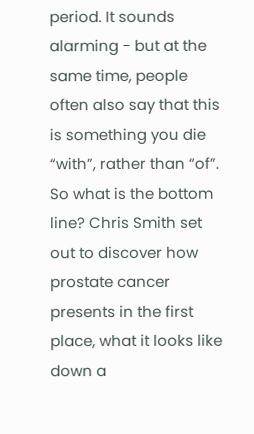period. It sounds alarming - but at the same time, people often also say that this is something you die “with”, rather than “of”. So what is the bottom line? Chris Smith set out to discover how prostate cancer presents in the first place, what it looks like down a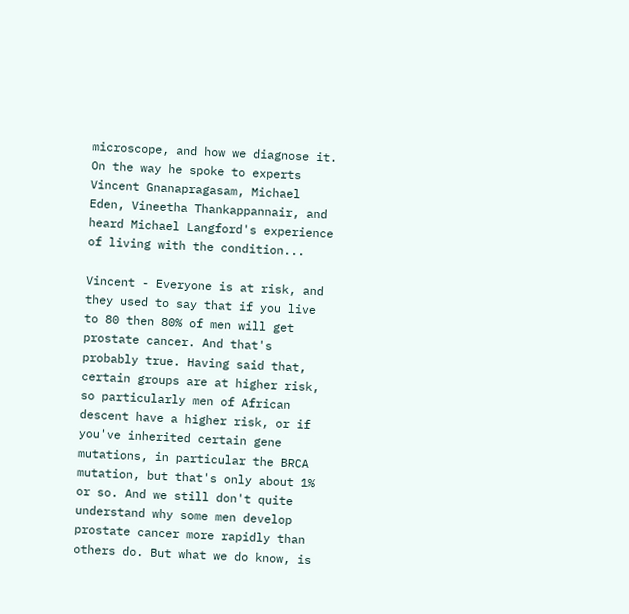microscope, and how we diagnose it. On the way he spoke to experts Vincent Gnanapragasam, Michael Eden, Vineetha Thankappannair, and heard Michael Langford's experience of living with the condition...

Vincent - Everyone is at risk, and they used to say that if you live to 80 then 80% of men will get prostate cancer. And that's probably true. Having said that, certain groups are at higher risk, so particularly men of African descent have a higher risk, or if you've inherited certain gene mutations, in particular the BRCA mutation, but that's only about 1% or so. And we still don't quite understand why some men develop prostate cancer more rapidly than others do. But what we do know, is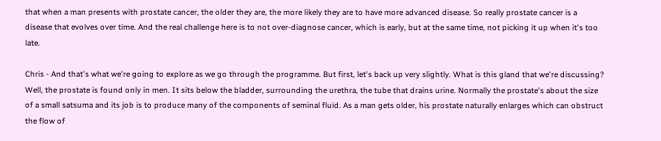that when a man presents with prostate cancer, the older they are, the more likely they are to have more advanced disease. So really prostate cancer is a disease that evolves over time. And the real challenge here is to not over-diagnose cancer, which is early, but at the same time, not picking it up when it's too late.

Chris - And that's what we're going to explore as we go through the programme. But first, let's back up very slightly. What is this gland that we're discussing? Well, the prostate is found only in men. It sits below the bladder, surrounding the urethra, the tube that drains urine. Normally the prostate's about the size of a small satsuma and its job is to produce many of the components of seminal fluid. As a man gets older, his prostate naturally enlarges which can obstruct the flow of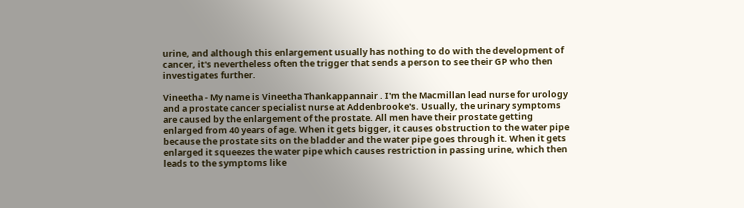urine, and although this enlargement usually has nothing to do with the development of cancer, it's nevertheless often the trigger that sends a person to see their GP who then investigates further.

Vineetha - My name is Vineetha Thankappannair . I'm the Macmillan lead nurse for urology and a prostate cancer specialist nurse at Addenbrooke's. Usually, the urinary symptoms are caused by the enlargement of the prostate. All men have their prostate getting enlarged from 40 years of age. When it gets bigger, it causes obstruction to the water pipe because the prostate sits on the bladder and the water pipe goes through it. When it gets enlarged it squeezes the water pipe which causes restriction in passing urine, which then leads to the symptoms like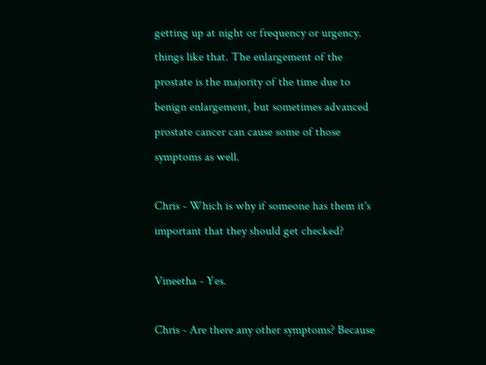getting up at night or frequency or urgency. things like that. The enlargement of the prostate is the majority of the time due to benign enlargement, but sometimes advanced prostate cancer can cause some of those symptoms as well.

Chris - Which is why if someone has them it's important that they should get checked?

Vineetha - Yes.

Chris - Are there any other symptoms? Because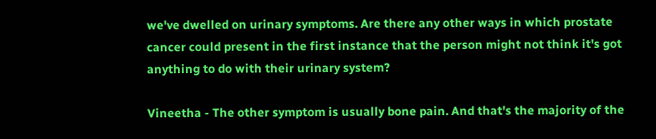we've dwelled on urinary symptoms. Are there any other ways in which prostate cancer could present in the first instance that the person might not think it's got anything to do with their urinary system?

Vineetha - The other symptom is usually bone pain. And that's the majority of the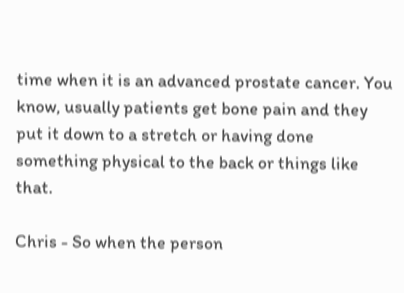time when it is an advanced prostate cancer. You know, usually patients get bone pain and they put it down to a stretch or having done something physical to the back or things like that.

Chris - So when the person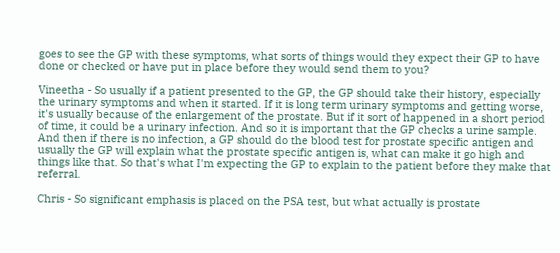goes to see the GP with these symptoms, what sorts of things would they expect their GP to have done or checked or have put in place before they would send them to you?

Vineetha - So usually if a patient presented to the GP, the GP should take their history, especially the urinary symptoms and when it started. If it is long term urinary symptoms and getting worse, it's usually because of the enlargement of the prostate. But if it sort of happened in a short period of time, it could be a urinary infection. And so it is important that the GP checks a urine sample. And then if there is no infection, a GP should do the blood test for prostate specific antigen and usually the GP will explain what the prostate specific antigen is, what can make it go high and things like that. So that's what I'm expecting the GP to explain to the patient before they make that referral.

Chris - So significant emphasis is placed on the PSA test, but what actually is prostate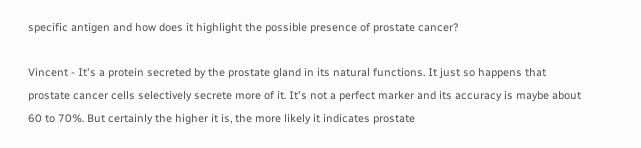specific antigen and how does it highlight the possible presence of prostate cancer?

Vincent - It's a protein secreted by the prostate gland in its natural functions. It just so happens that prostate cancer cells selectively secrete more of it. It's not a perfect marker and its accuracy is maybe about 60 to 70%. But certainly the higher it is, the more likely it indicates prostate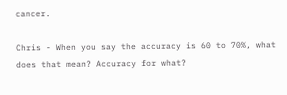cancer.

Chris - When you say the accuracy is 60 to 70%, what does that mean? Accuracy for what?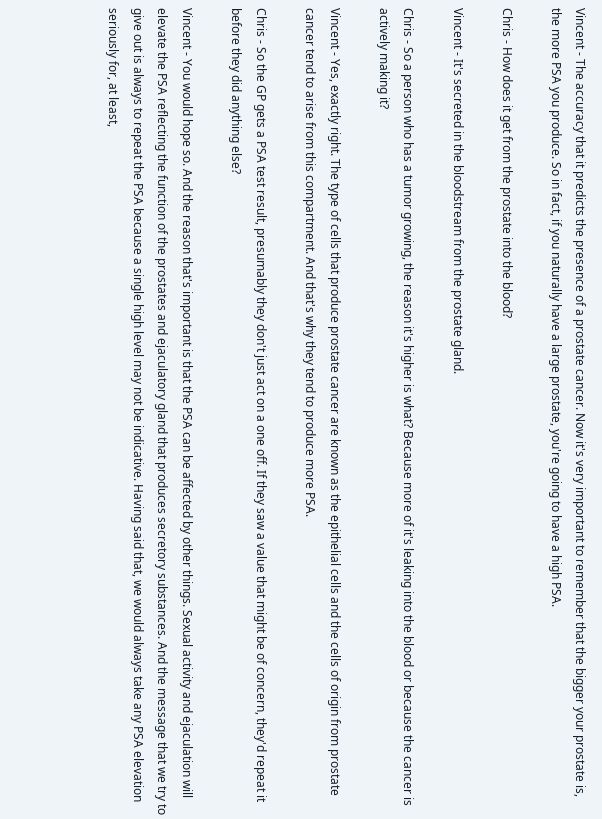Vincent - The accuracy that it predicts the presence of a prostate cancer. Now it's very important to remember that the bigger your prostate is, the more PSA you produce. So in fact, if you naturally have a large prostate, you're going to have a high PSA.

Chris - How does it get from the prostate into the blood?

Vincent - It's secreted in the bloodstream from the prostate gland.

Chris - So a person who has a tumor growing, the reason it's higher is what? Because more of it's leaking into the blood or because the cancer is actively making it?

Vincent - Yes, exactly right. The type of cells that produce prostate cancer are known as the epithelial cells and the cells of origin from prostate cancer tend to arise from this compartment. And that's why they tend to produce more PSA.

Chris - So the GP gets a PSA test result, presumably they don't just act on a one off. If they saw a value that might be of concern, they'd repeat it before they did anything else?

Vincent - You would hope so. And the reason that's important is that the PSA can be affected by other things. Sexual activity and ejaculation will elevate the PSA reflecting the function of the prostates and ejaculatory gland that produces secretory substances. And the message that we try to give out is always to repeat the PSA because a single high level may not be indicative. Having said that, we would always take any PSA elevation seriously for, at least,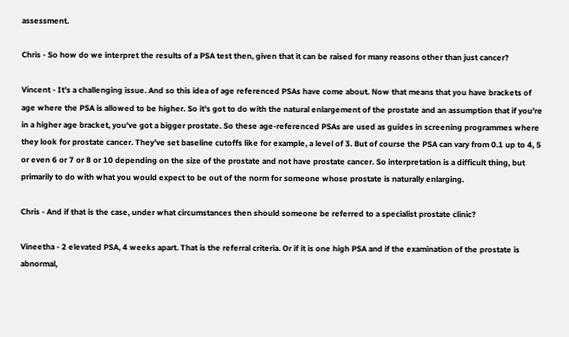assessment.

Chris - So how do we interpret the results of a PSA test then, given that it can be raised for many reasons other than just cancer?

Vincent - It's a challenging issue. And so this idea of age referenced PSAs have come about. Now that means that you have brackets of age where the PSA is allowed to be higher. So it's got to do with the natural enlargement of the prostate and an assumption that if you're in a higher age bracket, you've got a bigger prostate. So these age-referenced PSAs are used as guides in screening programmes where they look for prostate cancer. They've set baseline cutoffs like for example, a level of 3. But of course the PSA can vary from 0.1 up to 4, 5 or even 6 or 7 or 8 or 10 depending on the size of the prostate and not have prostate cancer. So interpretation is a difficult thing, but primarily to do with what you would expect to be out of the norm for someone whose prostate is naturally enlarging.

Chris - And if that is the case, under what circumstances then should someone be referred to a specialist prostate clinic?

Vineetha - 2 elevated PSA, 4 weeks apart. That is the referral criteria. Or if it is one high PSA and if the examination of the prostate is abnormal,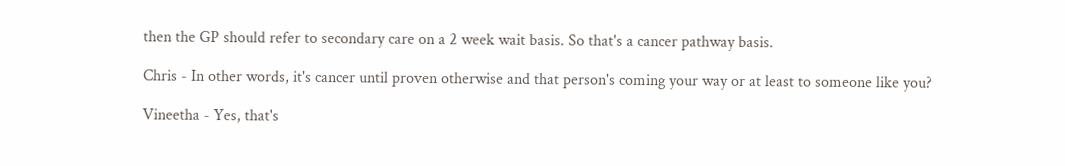then the GP should refer to secondary care on a 2 week wait basis. So that's a cancer pathway basis.

Chris - In other words, it's cancer until proven otherwise and that person's coming your way or at least to someone like you?

Vineetha - Yes, that's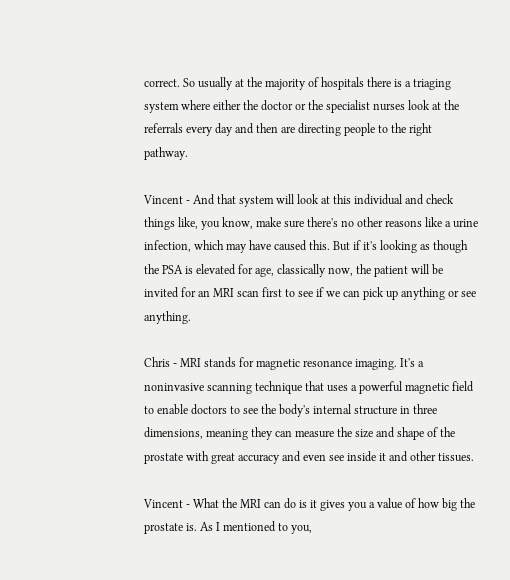correct. So usually at the majority of hospitals there is a triaging system where either the doctor or the specialist nurses look at the referrals every day and then are directing people to the right pathway.

Vincent - And that system will look at this individual and check things like, you know, make sure there's no other reasons like a urine infection, which may have caused this. But if it's looking as though the PSA is elevated for age, classically now, the patient will be invited for an MRI scan first to see if we can pick up anything or see anything.

Chris - MRI stands for magnetic resonance imaging. It's a noninvasive scanning technique that uses a powerful magnetic field to enable doctors to see the body's internal structure in three dimensions, meaning they can measure the size and shape of the prostate with great accuracy and even see inside it and other tissues.

Vincent - What the MRI can do is it gives you a value of how big the prostate is. As I mentioned to you,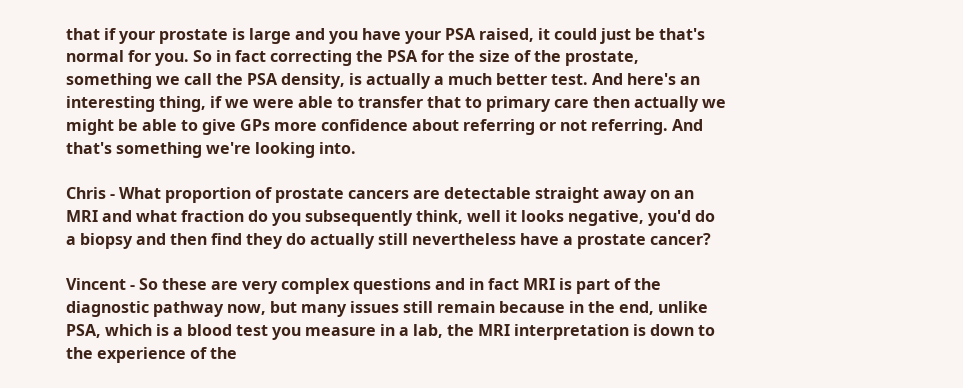that if your prostate is large and you have your PSA raised, it could just be that's normal for you. So in fact correcting the PSA for the size of the prostate, something we call the PSA density, is actually a much better test. And here's an interesting thing, if we were able to transfer that to primary care then actually we might be able to give GPs more confidence about referring or not referring. And that's something we're looking into.

Chris - What proportion of prostate cancers are detectable straight away on an MRI and what fraction do you subsequently think, well it looks negative, you'd do a biopsy and then find they do actually still nevertheless have a prostate cancer?

Vincent - So these are very complex questions and in fact MRI is part of the diagnostic pathway now, but many issues still remain because in the end, unlike PSA, which is a blood test you measure in a lab, the MRI interpretation is down to the experience of the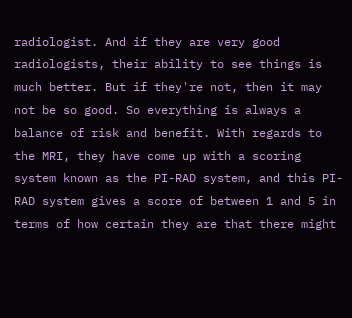radiologist. And if they are very good radiologists, their ability to see things is much better. But if they're not, then it may not be so good. So everything is always a balance of risk and benefit. With regards to the MRI, they have come up with a scoring system known as the PI-RAD system, and this PI-RAD system gives a score of between 1 and 5 in terms of how certain they are that there might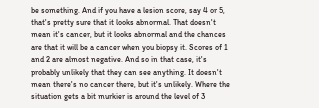be something. And if you have a lesion score, say 4 or 5, that's pretty sure that it looks abnormal. That doesn't mean it's cancer, but it looks abnormal and the chances are that it will be a cancer when you biopsy it. Scores of 1 and 2 are almost negative. And so in that case, it's probably unlikely that they can see anything. It doesn't mean there's no cancer there, but it's unlikely. Where the situation gets a bit murkier is around the level of 3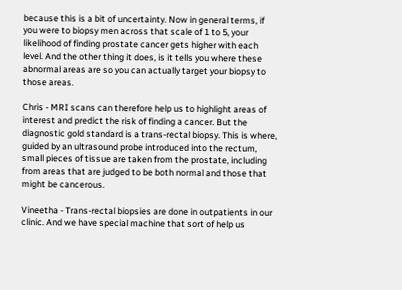because this is a bit of uncertainty. Now in general terms, if you were to biopsy men across that scale of 1 to 5, your likelihood of finding prostate cancer gets higher with each level. And the other thing it does, is it tells you where these abnormal areas are so you can actually target your biopsy to those areas.

Chris - MRI scans can therefore help us to highlight areas of interest and predict the risk of finding a cancer. But the diagnostic gold standard is a trans-rectal biopsy. This is where, guided by an ultrasound probe introduced into the rectum, small pieces of tissue are taken from the prostate, including from areas that are judged to be both normal and those that might be cancerous.

Vineetha - Trans-rectal biopsies are done in outpatients in our clinic. And we have special machine that sort of help us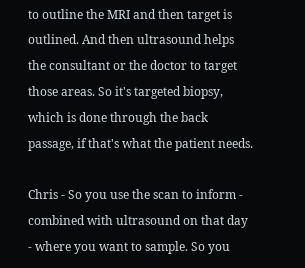to outline the MRI and then target is outlined. And then ultrasound helps the consultant or the doctor to target those areas. So it's targeted biopsy, which is done through the back passage, if that's what the patient needs.

Chris - So you use the scan to inform - combined with ultrasound on that day - where you want to sample. So you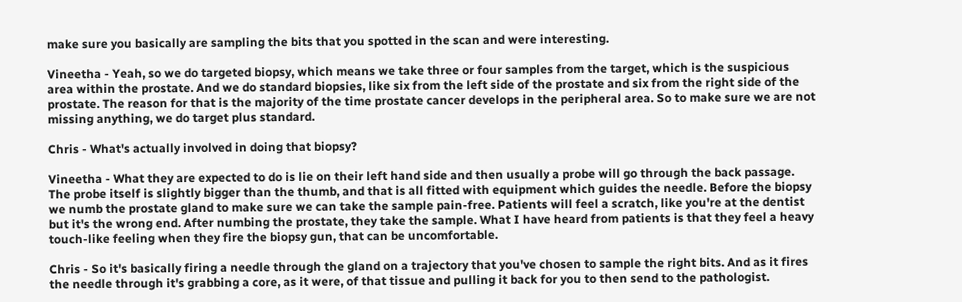make sure you basically are sampling the bits that you spotted in the scan and were interesting.

Vineetha - Yeah, so we do targeted biopsy, which means we take three or four samples from the target, which is the suspicious area within the prostate. And we do standard biopsies, like six from the left side of the prostate and six from the right side of the prostate. The reason for that is the majority of the time prostate cancer develops in the peripheral area. So to make sure we are not missing anything, we do target plus standard.

Chris - What's actually involved in doing that biopsy?

Vineetha - What they are expected to do is lie on their left hand side and then usually a probe will go through the back passage. The probe itself is slightly bigger than the thumb, and that is all fitted with equipment which guides the needle. Before the biopsy we numb the prostate gland to make sure we can take the sample pain-free. Patients will feel a scratch, like you're at the dentist but it's the wrong end. After numbing the prostate, they take the sample. What I have heard from patients is that they feel a heavy touch-like feeling when they fire the biopsy gun, that can be uncomfortable.

Chris - So it's basically firing a needle through the gland on a trajectory that you've chosen to sample the right bits. And as it fires the needle through it's grabbing a core, as it were, of that tissue and pulling it back for you to then send to the pathologist.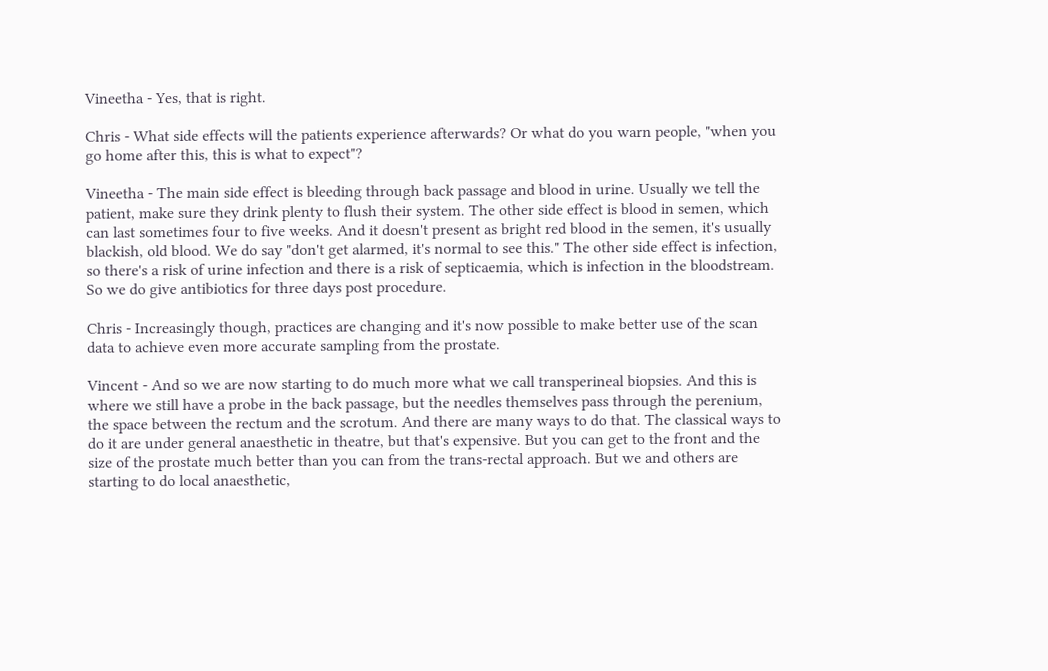Vineetha - Yes, that is right.

Chris - What side effects will the patients experience afterwards? Or what do you warn people, "when you go home after this, this is what to expect"?

Vineetha - The main side effect is bleeding through back passage and blood in urine. Usually we tell the patient, make sure they drink plenty to flush their system. The other side effect is blood in semen, which can last sometimes four to five weeks. And it doesn't present as bright red blood in the semen, it's usually blackish, old blood. We do say "don't get alarmed, it's normal to see this." The other side effect is infection, so there's a risk of urine infection and there is a risk of septicaemia, which is infection in the bloodstream. So we do give antibiotics for three days post procedure.

Chris - Increasingly though, practices are changing and it's now possible to make better use of the scan data to achieve even more accurate sampling from the prostate.

Vincent - And so we are now starting to do much more what we call transperineal biopsies. And this is where we still have a probe in the back passage, but the needles themselves pass through the perenium, the space between the rectum and the scrotum. And there are many ways to do that. The classical ways to do it are under general anaesthetic in theatre, but that's expensive. But you can get to the front and the size of the prostate much better than you can from the trans-rectal approach. But we and others are starting to do local anaesthetic,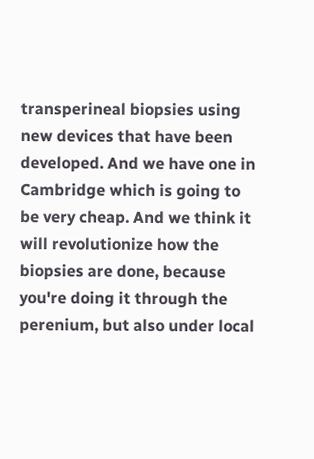transperineal biopsies using new devices that have been developed. And we have one in Cambridge which is going to be very cheap. And we think it will revolutionize how the biopsies are done, because you're doing it through the perenium, but also under local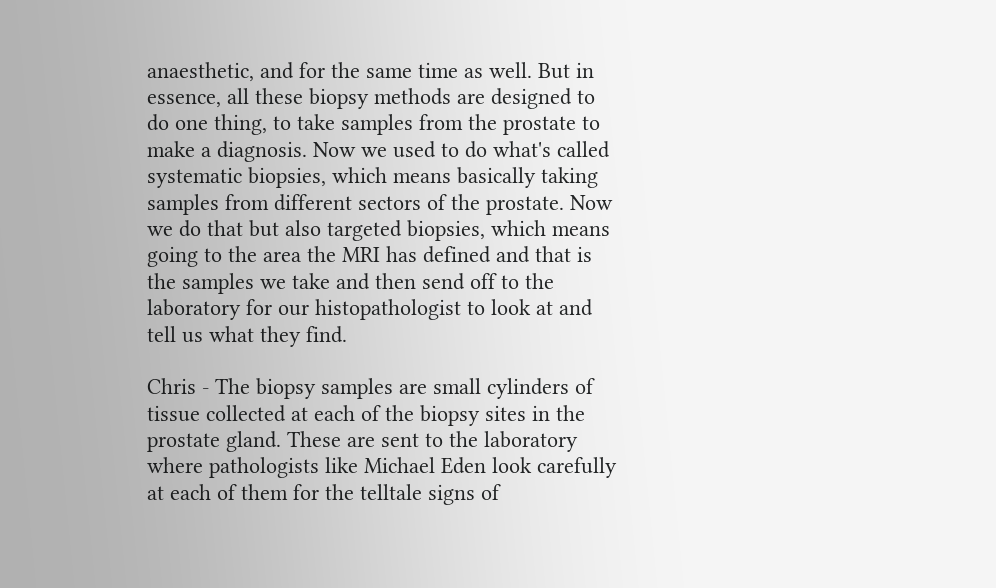anaesthetic, and for the same time as well. But in essence, all these biopsy methods are designed to do one thing, to take samples from the prostate to make a diagnosis. Now we used to do what's called systematic biopsies, which means basically taking samples from different sectors of the prostate. Now we do that but also targeted biopsies, which means going to the area the MRI has defined and that is the samples we take and then send off to the laboratory for our histopathologist to look at and tell us what they find.

Chris - The biopsy samples are small cylinders of tissue collected at each of the biopsy sites in the prostate gland. These are sent to the laboratory where pathologists like Michael Eden look carefully at each of them for the telltale signs of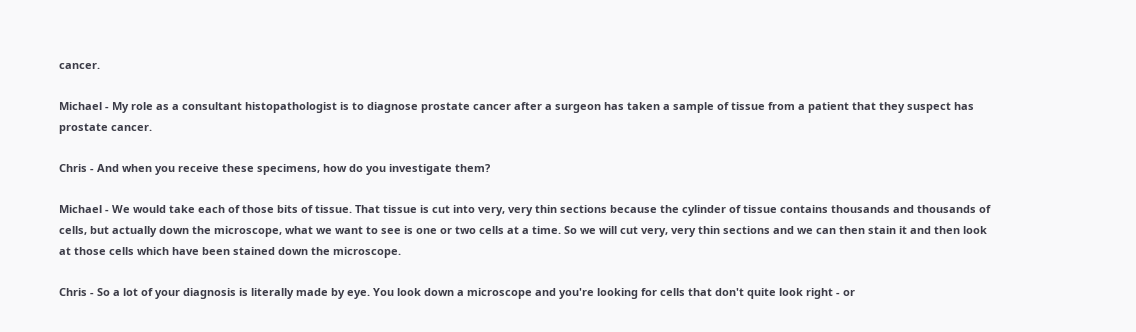cancer.

Michael - My role as a consultant histopathologist is to diagnose prostate cancer after a surgeon has taken a sample of tissue from a patient that they suspect has prostate cancer.

Chris - And when you receive these specimens, how do you investigate them?

Michael - We would take each of those bits of tissue. That tissue is cut into very, very thin sections because the cylinder of tissue contains thousands and thousands of cells, but actually down the microscope, what we want to see is one or two cells at a time. So we will cut very, very thin sections and we can then stain it and then look at those cells which have been stained down the microscope.

Chris - So a lot of your diagnosis is literally made by eye. You look down a microscope and you're looking for cells that don't quite look right - or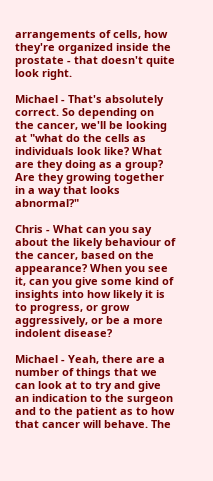arrangements of cells, how they're organized inside the prostate - that doesn't quite look right.

Michael - That's absolutely correct. So depending on the cancer, we'll be looking at "what do the cells as individuals look like? What are they doing as a group? Are they growing together in a way that looks abnormal?"

Chris - What can you say about the likely behaviour of the cancer, based on the appearance? When you see it, can you give some kind of insights into how likely it is to progress, or grow aggressively, or be a more indolent disease?

Michael - Yeah, there are a number of things that we can look at to try and give an indication to the surgeon and to the patient as to how that cancer will behave. The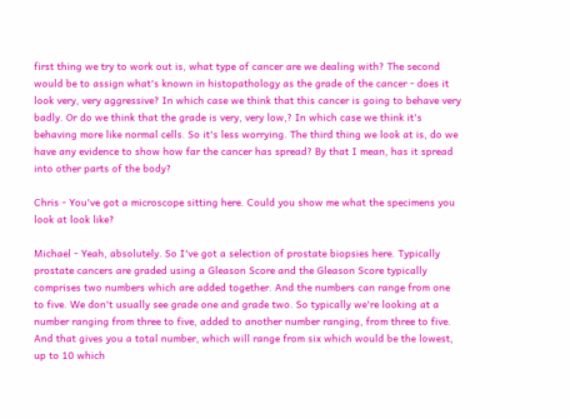first thing we try to work out is, what type of cancer are we dealing with? The second would be to assign what's known in histopathology as the grade of the cancer - does it look very, very aggressive? In which case we think that this cancer is going to behave very badly. Or do we think that the grade is very, very low,? In which case we think it's behaving more like normal cells. So it's less worrying. The third thing we look at is, do we have any evidence to show how far the cancer has spread? By that I mean, has it spread into other parts of the body?

Chris - You've got a microscope sitting here. Could you show me what the specimens you look at look like?

Michael - Yeah, absolutely. So I've got a selection of prostate biopsies here. Typically prostate cancers are graded using a Gleason Score and the Gleason Score typically comprises two numbers which are added together. And the numbers can range from one to five. We don't usually see grade one and grade two. So typically we're looking at a number ranging from three to five, added to another number ranging, from three to five. And that gives you a total number, which will range from six which would be the lowest, up to 10 which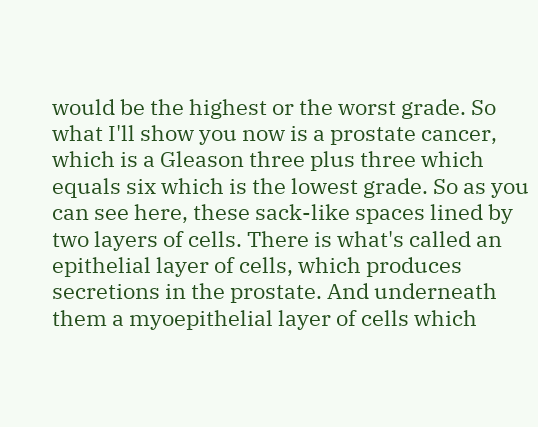would be the highest or the worst grade. So what I'll show you now is a prostate cancer, which is a Gleason three plus three which equals six which is the lowest grade. So as you can see here, these sack-like spaces lined by two layers of cells. There is what's called an epithelial layer of cells, which produces secretions in the prostate. And underneath them a myoepithelial layer of cells which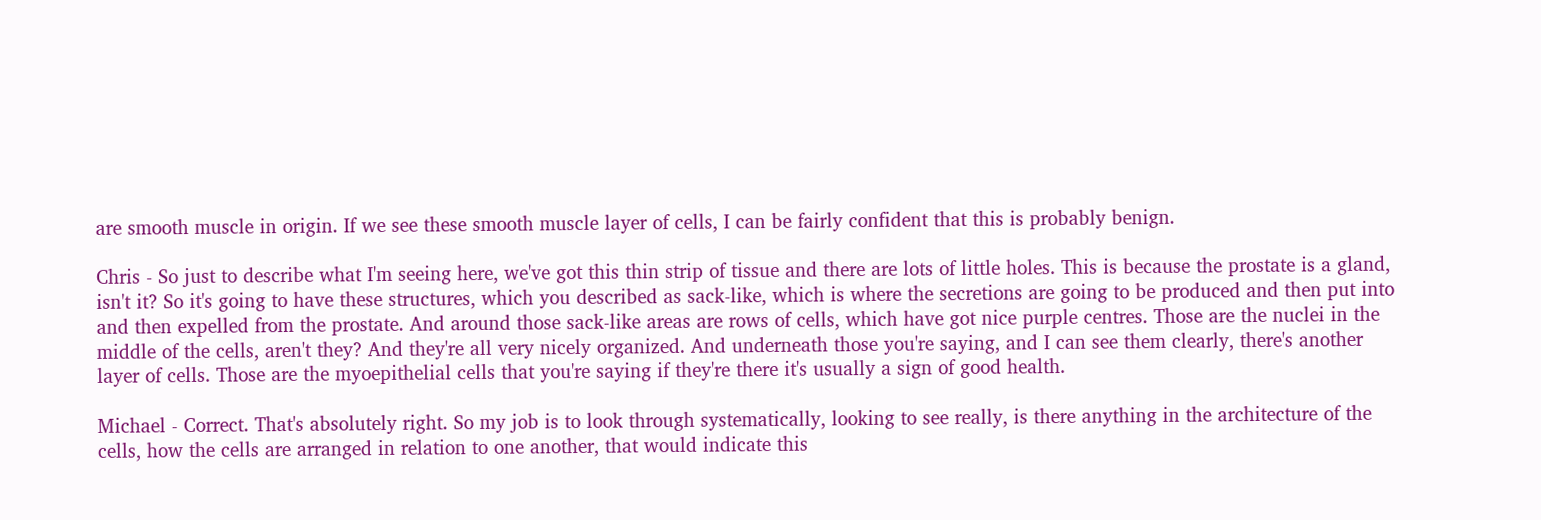are smooth muscle in origin. If we see these smooth muscle layer of cells, I can be fairly confident that this is probably benign.

Chris - So just to describe what I'm seeing here, we've got this thin strip of tissue and there are lots of little holes. This is because the prostate is a gland, isn't it? So it's going to have these structures, which you described as sack-like, which is where the secretions are going to be produced and then put into and then expelled from the prostate. And around those sack-like areas are rows of cells, which have got nice purple centres. Those are the nuclei in the middle of the cells, aren't they? And they're all very nicely organized. And underneath those you're saying, and I can see them clearly, there's another layer of cells. Those are the myoepithelial cells that you're saying if they're there it's usually a sign of good health.

Michael - Correct. That's absolutely right. So my job is to look through systematically, looking to see really, is there anything in the architecture of the cells, how the cells are arranged in relation to one another, that would indicate this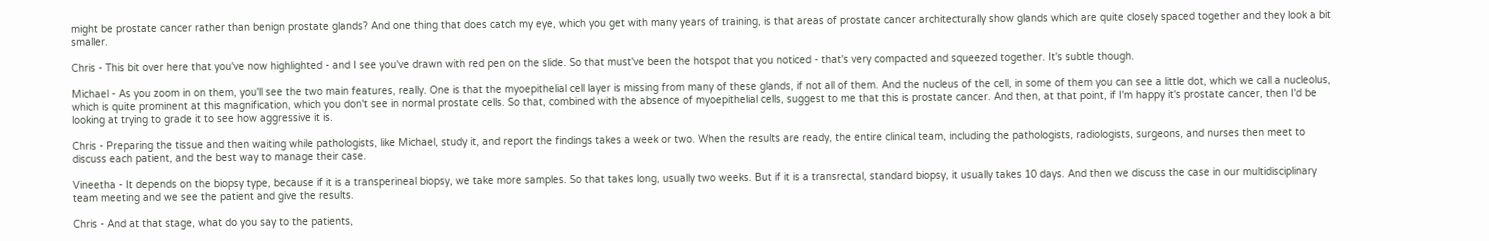might be prostate cancer rather than benign prostate glands? And one thing that does catch my eye, which you get with many years of training, is that areas of prostate cancer architecturally show glands which are quite closely spaced together and they look a bit smaller.

Chris - This bit over here that you've now highlighted - and I see you've drawn with red pen on the slide. So that must've been the hotspot that you noticed - that's very compacted and squeezed together. It's subtle though.

Michael - As you zoom in on them, you'll see the two main features, really. One is that the myoepithelial cell layer is missing from many of these glands, if not all of them. And the nucleus of the cell, in some of them you can see a little dot, which we call a nucleolus, which is quite prominent at this magnification, which you don't see in normal prostate cells. So that, combined with the absence of myoepithelial cells, suggest to me that this is prostate cancer. And then, at that point, if I'm happy it's prostate cancer, then I'd be looking at trying to grade it to see how aggressive it is.

Chris - Preparing the tissue and then waiting while pathologists, like Michael, study it, and report the findings takes a week or two. When the results are ready, the entire clinical team, including the pathologists, radiologists, surgeons, and nurses then meet to discuss each patient, and the best way to manage their case.

Vineetha - It depends on the biopsy type, because if it is a transperineal biopsy, we take more samples. So that takes long, usually two weeks. But if it is a transrectal, standard biopsy, it usually takes 10 days. And then we discuss the case in our multidisciplinary team meeting and we see the patient and give the results.

Chris - And at that stage, what do you say to the patients,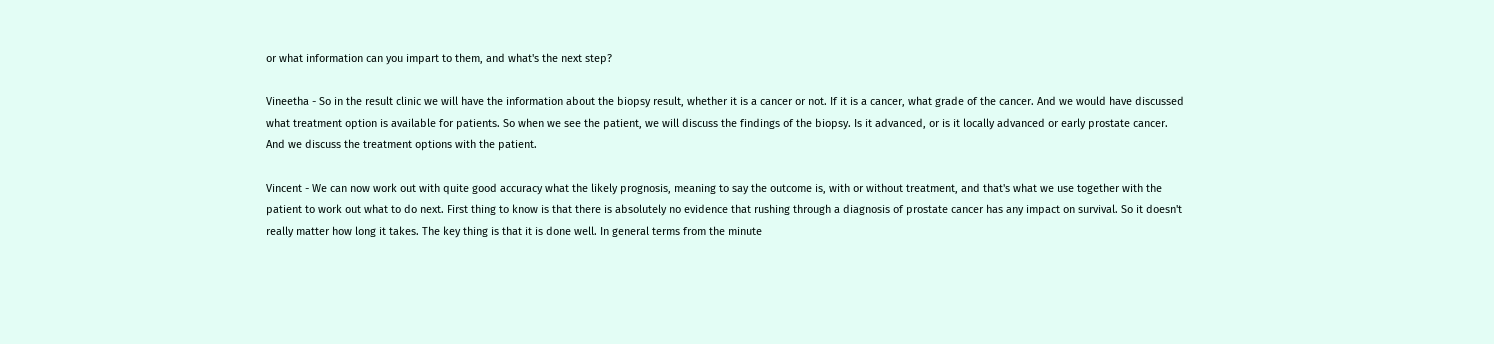or what information can you impart to them, and what's the next step?

Vineetha - So in the result clinic we will have the information about the biopsy result, whether it is a cancer or not. If it is a cancer, what grade of the cancer. And we would have discussed what treatment option is available for patients. So when we see the patient, we will discuss the findings of the biopsy. Is it advanced, or is it locally advanced or early prostate cancer. And we discuss the treatment options with the patient.

Vincent - We can now work out with quite good accuracy what the likely prognosis, meaning to say the outcome is, with or without treatment, and that's what we use together with the patient to work out what to do next. First thing to know is that there is absolutely no evidence that rushing through a diagnosis of prostate cancer has any impact on survival. So it doesn't really matter how long it takes. The key thing is that it is done well. In general terms from the minute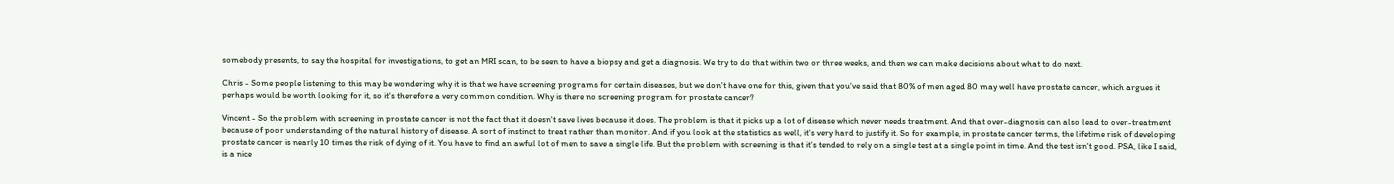somebody presents, to say the hospital for investigations, to get an MRI scan, to be seen to have a biopsy and get a diagnosis. We try to do that within two or three weeks, and then we can make decisions about what to do next.

Chris - Some people listening to this may be wondering why it is that we have screening programs for certain diseases, but we don't have one for this, given that you've said that 80% of men aged 80 may well have prostate cancer, which argues it perhaps would be worth looking for it, so it's therefore a very common condition. Why is there no screening program for prostate cancer?

Vincent - So the problem with screening in prostate cancer is not the fact that it doesn't save lives because it does. The problem is that it picks up a lot of disease which never needs treatment. And that over-diagnosis can also lead to over-treatment because of poor understanding of the natural history of disease. A sort of instinct to treat rather than monitor. And if you look at the statistics as well, it's very hard to justify it. So for example, in prostate cancer terms, the lifetime risk of developing prostate cancer is nearly 10 times the risk of dying of it. You have to find an awful lot of men to save a single life. But the problem with screening is that it's tended to rely on a single test at a single point in time. And the test isn't good. PSA, like I said, is a nice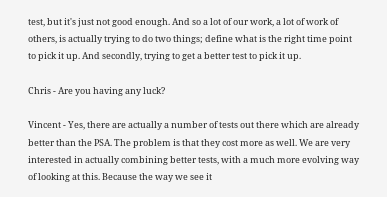test, but it's just not good enough. And so a lot of our work, a lot of work of others, is actually trying to do two things; define what is the right time point to pick it up. And secondly, trying to get a better test to pick it up.

Chris - Are you having any luck?

Vincent - Yes, there are actually a number of tests out there which are already better than the PSA. The problem is that they cost more as well. We are very interested in actually combining better tests, with a much more evolving way of looking at this. Because the way we see it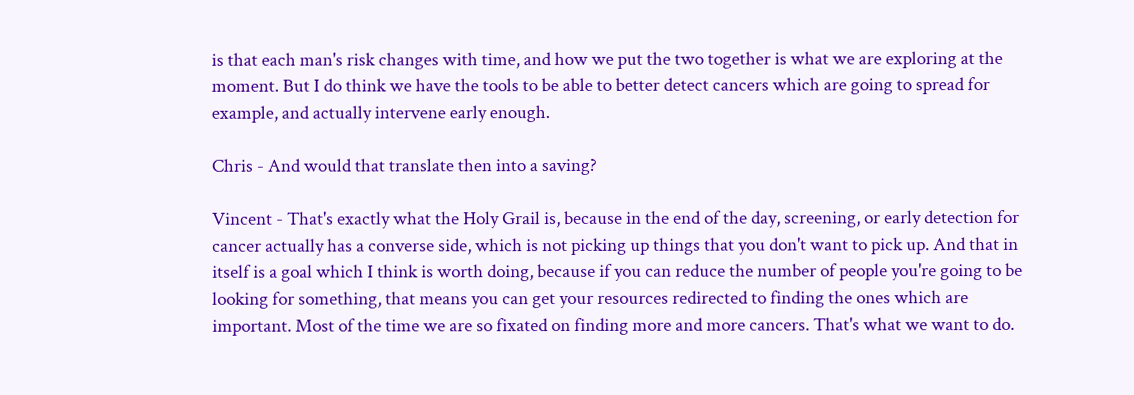is that each man's risk changes with time, and how we put the two together is what we are exploring at the moment. But I do think we have the tools to be able to better detect cancers which are going to spread for example, and actually intervene early enough.

Chris - And would that translate then into a saving?

Vincent - That's exactly what the Holy Grail is, because in the end of the day, screening, or early detection for cancer actually has a converse side, which is not picking up things that you don't want to pick up. And that in itself is a goal which I think is worth doing, because if you can reduce the number of people you're going to be looking for something, that means you can get your resources redirected to finding the ones which are important. Most of the time we are so fixated on finding more and more cancers. That's what we want to do.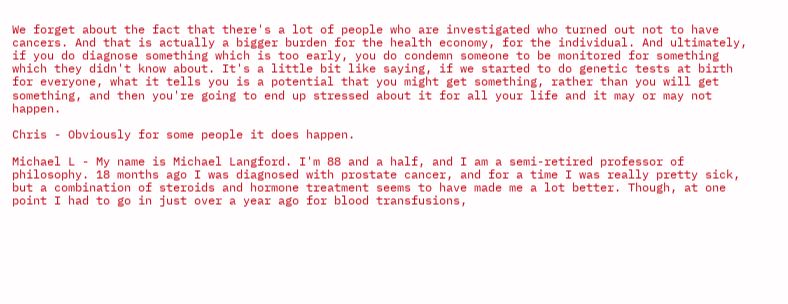We forget about the fact that there's a lot of people who are investigated who turned out not to have cancers. And that is actually a bigger burden for the health economy, for the individual. And ultimately, if you do diagnose something which is too early, you do condemn someone to be monitored for something which they didn't know about. It's a little bit like saying, if we started to do genetic tests at birth for everyone, what it tells you is a potential that you might get something, rather than you will get something, and then you're going to end up stressed about it for all your life and it may or may not happen.

Chris - Obviously for some people it does happen.

Michael L - My name is Michael Langford. I'm 88 and a half, and I am a semi-retired professor of philosophy. 18 months ago I was diagnosed with prostate cancer, and for a time I was really pretty sick, but a combination of steroids and hormone treatment seems to have made me a lot better. Though, at one point I had to go in just over a year ago for blood transfusions,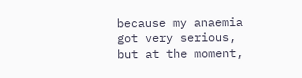because my anaemia got very serious, but at the moment,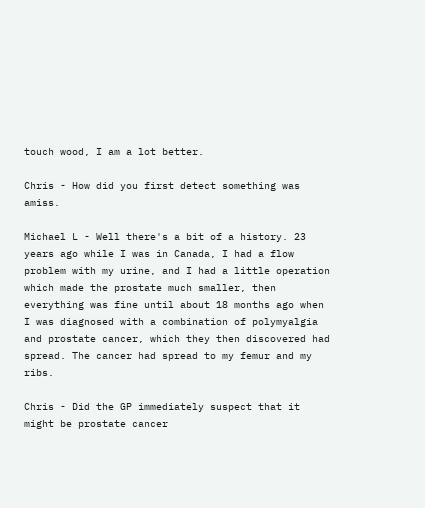touch wood, I am a lot better.

Chris - How did you first detect something was amiss.

Michael L - Well there's a bit of a history. 23 years ago while I was in Canada, I had a flow problem with my urine, and I had a little operation which made the prostate much smaller, then everything was fine until about 18 months ago when I was diagnosed with a combination of polymyalgia and prostate cancer, which they then discovered had spread. The cancer had spread to my femur and my ribs.

Chris - Did the GP immediately suspect that it might be prostate cancer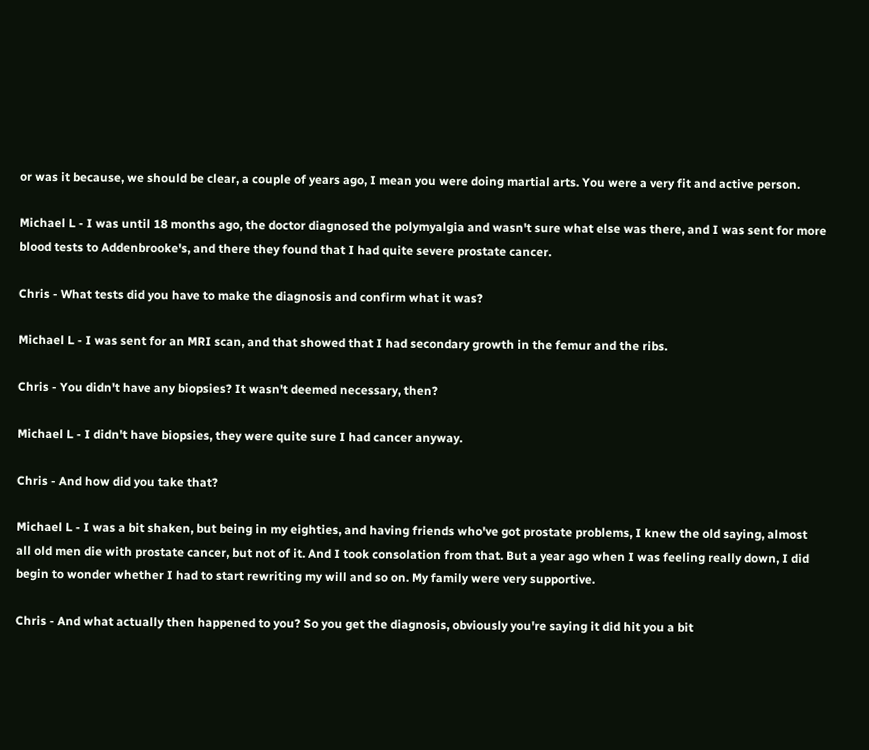or was it because, we should be clear, a couple of years ago, I mean you were doing martial arts. You were a very fit and active person.

Michael L - I was until 18 months ago, the doctor diagnosed the polymyalgia and wasn't sure what else was there, and I was sent for more blood tests to Addenbrooke's, and there they found that I had quite severe prostate cancer.

Chris - What tests did you have to make the diagnosis and confirm what it was?

Michael L - I was sent for an MRI scan, and that showed that I had secondary growth in the femur and the ribs.

Chris - You didn't have any biopsies? It wasn't deemed necessary, then?

Michael L - I didn't have biopsies, they were quite sure I had cancer anyway.

Chris - And how did you take that?

Michael L - I was a bit shaken, but being in my eighties, and having friends who've got prostate problems, I knew the old saying, almost all old men die with prostate cancer, but not of it. And I took consolation from that. But a year ago when I was feeling really down, I did begin to wonder whether I had to start rewriting my will and so on. My family were very supportive.

Chris - And what actually then happened to you? So you get the diagnosis, obviously you're saying it did hit you a bit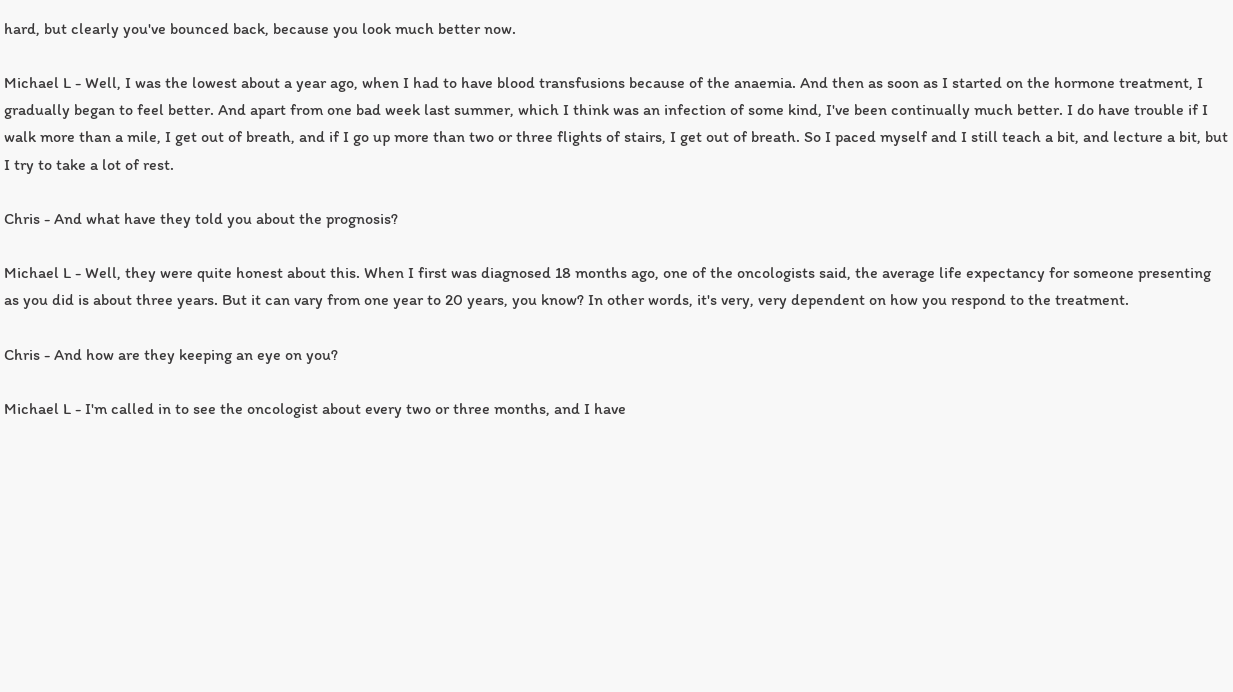hard, but clearly you've bounced back, because you look much better now.

Michael L - Well, I was the lowest about a year ago, when I had to have blood transfusions because of the anaemia. And then as soon as I started on the hormone treatment, I gradually began to feel better. And apart from one bad week last summer, which I think was an infection of some kind, I've been continually much better. I do have trouble if I walk more than a mile, I get out of breath, and if I go up more than two or three flights of stairs, I get out of breath. So I paced myself and I still teach a bit, and lecture a bit, but I try to take a lot of rest.

Chris - And what have they told you about the prognosis?

Michael L - Well, they were quite honest about this. When I first was diagnosed 18 months ago, one of the oncologists said, the average life expectancy for someone presenting as you did is about three years. But it can vary from one year to 20 years, you know? In other words, it's very, very dependent on how you respond to the treatment.

Chris - And how are they keeping an eye on you?

Michael L - I'm called in to see the oncologist about every two or three months, and I have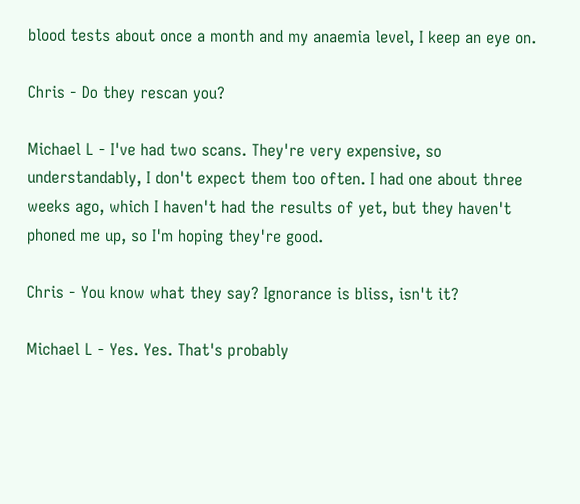blood tests about once a month and my anaemia level, I keep an eye on.

Chris - Do they rescan you?

Michael L - I've had two scans. They're very expensive, so understandably, I don't expect them too often. I had one about three weeks ago, which I haven't had the results of yet, but they haven't phoned me up, so I'm hoping they're good.

Chris - You know what they say? Ignorance is bliss, isn't it?

Michael L - Yes. Yes. That's probably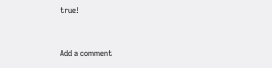true!


Add a comment